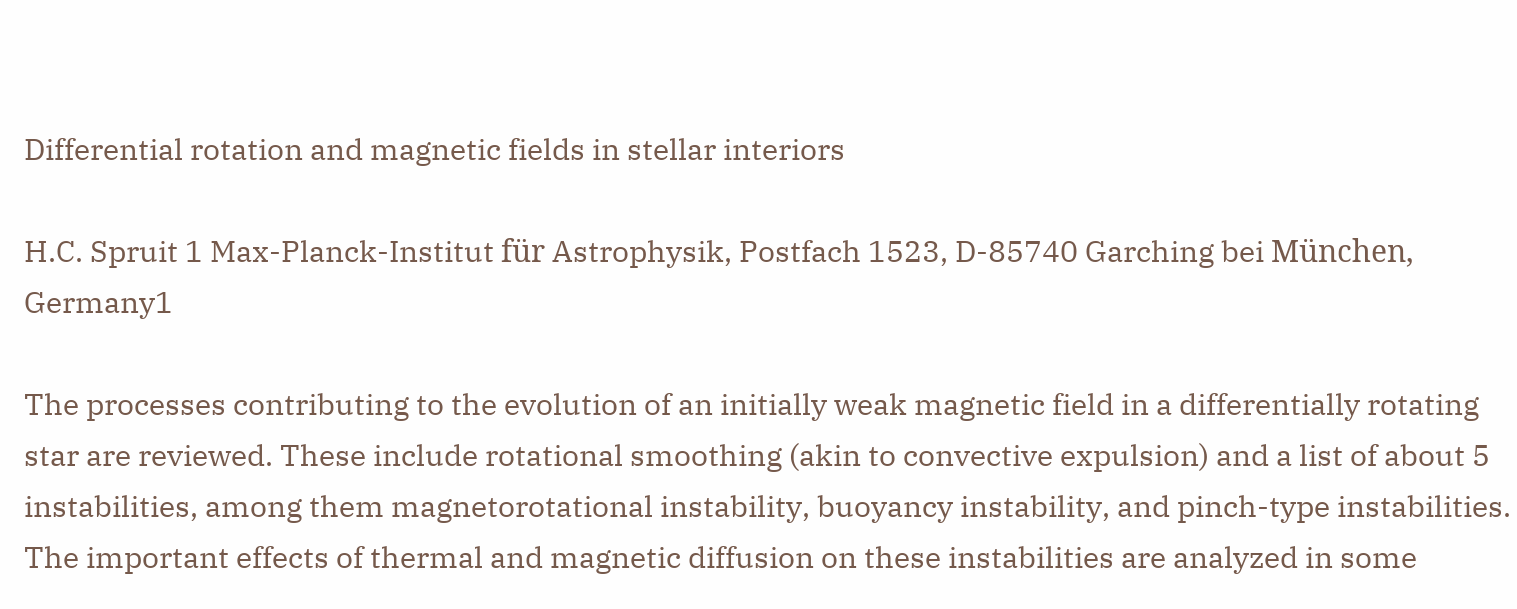Differential rotation and magnetic fields in stellar interiors

H.C. Spruit 1 Max-Planck-Institut für Astrophysik, Postfach 1523, D-85740 Garching bei München, Germany1

The processes contributing to the evolution of an initially weak magnetic field in a differentially rotating star are reviewed. These include rotational smoothing (akin to convective expulsion) and a list of about 5 instabilities, among them magnetorotational instability, buoyancy instability, and pinch-type instabilities. The important effects of thermal and magnetic diffusion on these instabilities are analyzed in some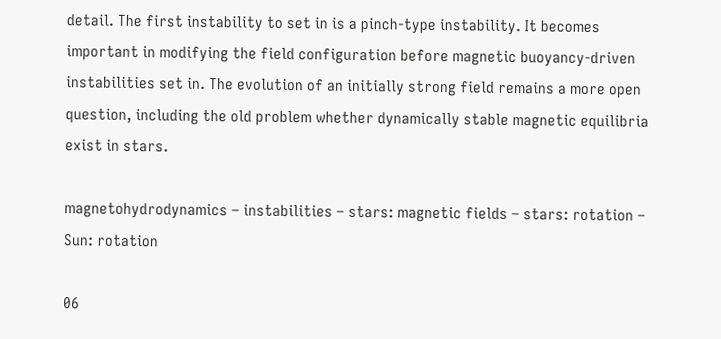detail. The first instability to set in is a pinch-type instability. It becomes important in modifying the field configuration before magnetic buoyancy-driven instabilities set in. The evolution of an initially strong field remains a more open question, including the old problem whether dynamically stable magnetic equilibria exist in stars.

magnetohydrodynamics – instabilities – stars: magnetic fields – stars: rotation – Sun: rotation

06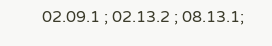02.09.1 ; 02.13.2 ; 08.13.1;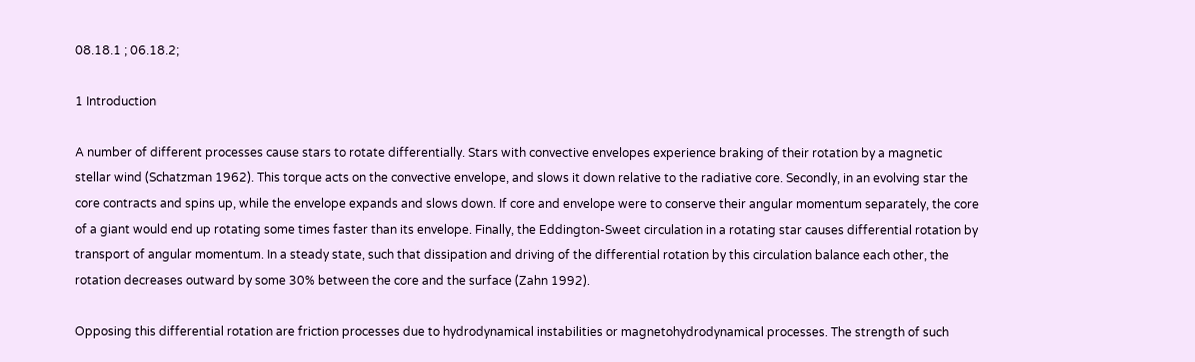08.18.1 ; 06.18.2;

1 Introduction

A number of different processes cause stars to rotate differentially. Stars with convective envelopes experience braking of their rotation by a magnetic stellar wind (Schatzman 1962). This torque acts on the convective envelope, and slows it down relative to the radiative core. Secondly, in an evolving star the core contracts and spins up, while the envelope expands and slows down. If core and envelope were to conserve their angular momentum separately, the core of a giant would end up rotating some times faster than its envelope. Finally, the Eddington-Sweet circulation in a rotating star causes differential rotation by transport of angular momentum. In a steady state, such that dissipation and driving of the differential rotation by this circulation balance each other, the rotation decreases outward by some 30% between the core and the surface (Zahn 1992).

Opposing this differential rotation are friction processes due to hydrodynamical instabilities or magnetohydrodynamical processes. The strength of such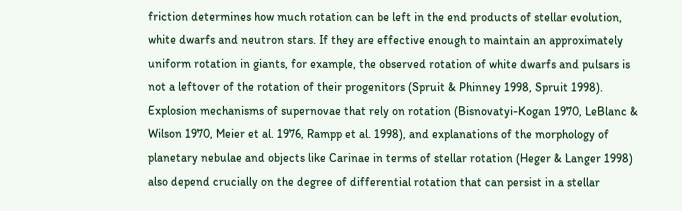friction determines how much rotation can be left in the end products of stellar evolution, white dwarfs and neutron stars. If they are effective enough to maintain an approximately uniform rotation in giants, for example, the observed rotation of white dwarfs and pulsars is not a leftover of the rotation of their progenitors (Spruit & Phinney 1998, Spruit 1998). Explosion mechanisms of supernovae that rely on rotation (Bisnovatyi-Kogan 1970, LeBlanc & Wilson 1970, Meier et al. 1976, Rampp et al. 1998), and explanations of the morphology of planetary nebulae and objects like Carinae in terms of stellar rotation (Heger & Langer 1998) also depend crucially on the degree of differential rotation that can persist in a stellar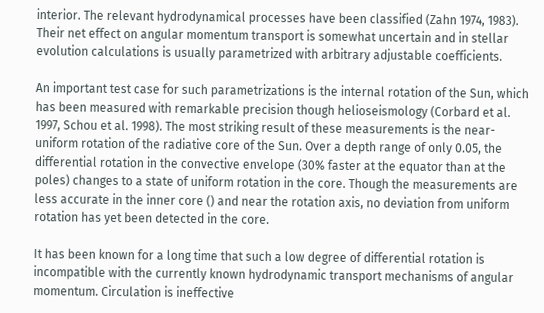interior. The relevant hydrodynamical processes have been classified (Zahn 1974, 1983). Their net effect on angular momentum transport is somewhat uncertain and in stellar evolution calculations is usually parametrized with arbitrary adjustable coefficients.

An important test case for such parametrizations is the internal rotation of the Sun, which has been measured with remarkable precision though helioseismology (Corbard et al. 1997, Schou et al. 1998). The most striking result of these measurements is the near-uniform rotation of the radiative core of the Sun. Over a depth range of only 0.05, the differential rotation in the convective envelope (30% faster at the equator than at the poles) changes to a state of uniform rotation in the core. Though the measurements are less accurate in the inner core () and near the rotation axis, no deviation from uniform rotation has yet been detected in the core.

It has been known for a long time that such a low degree of differential rotation is incompatible with the currently known hydrodynamic transport mechanisms of angular momentum. Circulation is ineffective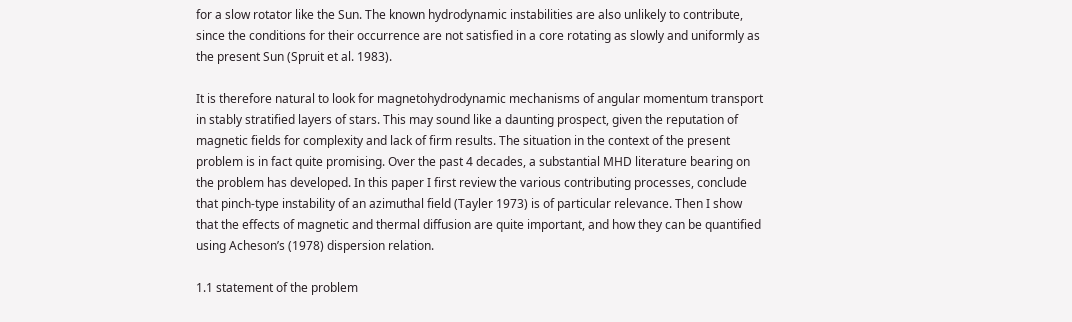for a slow rotator like the Sun. The known hydrodynamic instabilities are also unlikely to contribute, since the conditions for their occurrence are not satisfied in a core rotating as slowly and uniformly as the present Sun (Spruit et al. 1983).

It is therefore natural to look for magnetohydrodynamic mechanisms of angular momentum transport in stably stratified layers of stars. This may sound like a daunting prospect, given the reputation of magnetic fields for complexity and lack of firm results. The situation in the context of the present problem is in fact quite promising. Over the past 4 decades, a substantial MHD literature bearing on the problem has developed. In this paper I first review the various contributing processes, conclude that pinch-type instability of an azimuthal field (Tayler 1973) is of particular relevance. Then I show that the effects of magnetic and thermal diffusion are quite important, and how they can be quantified using Acheson’s (1978) dispersion relation.

1.1 statement of the problem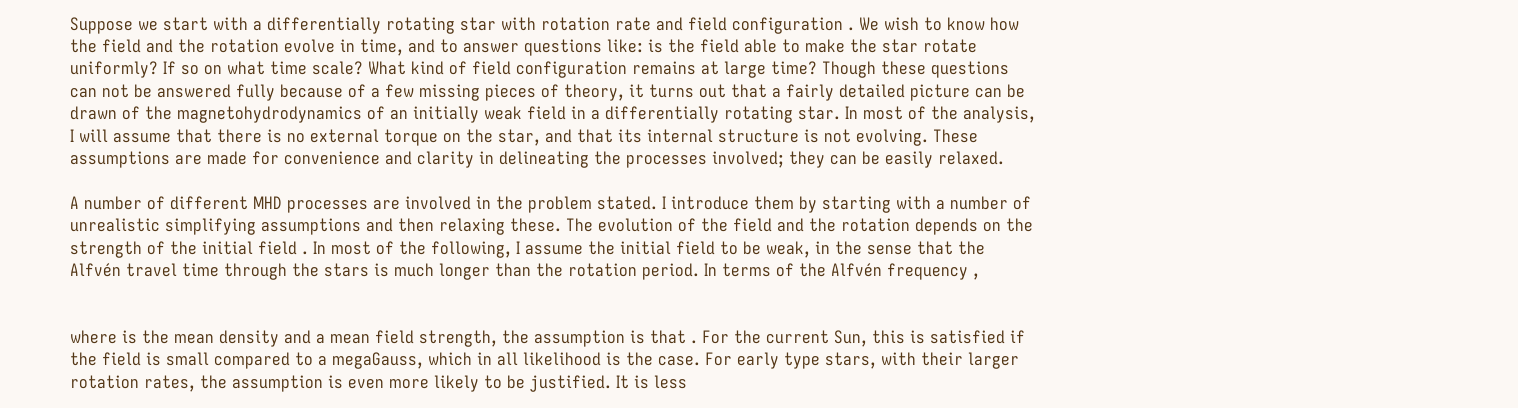Suppose we start with a differentially rotating star with rotation rate and field configuration . We wish to know how the field and the rotation evolve in time, and to answer questions like: is the field able to make the star rotate uniformly? If so on what time scale? What kind of field configuration remains at large time? Though these questions can not be answered fully because of a few missing pieces of theory, it turns out that a fairly detailed picture can be drawn of the magnetohydrodynamics of an initially weak field in a differentially rotating star. In most of the analysis, I will assume that there is no external torque on the star, and that its internal structure is not evolving. These assumptions are made for convenience and clarity in delineating the processes involved; they can be easily relaxed.

A number of different MHD processes are involved in the problem stated. I introduce them by starting with a number of unrealistic simplifying assumptions and then relaxing these. The evolution of the field and the rotation depends on the strength of the initial field . In most of the following, I assume the initial field to be weak, in the sense that the Alfvén travel time through the stars is much longer than the rotation period. In terms of the Alfvén frequency ,


where is the mean density and a mean field strength, the assumption is that . For the current Sun, this is satisfied if the field is small compared to a megaGauss, which in all likelihood is the case. For early type stars, with their larger rotation rates, the assumption is even more likely to be justified. It is less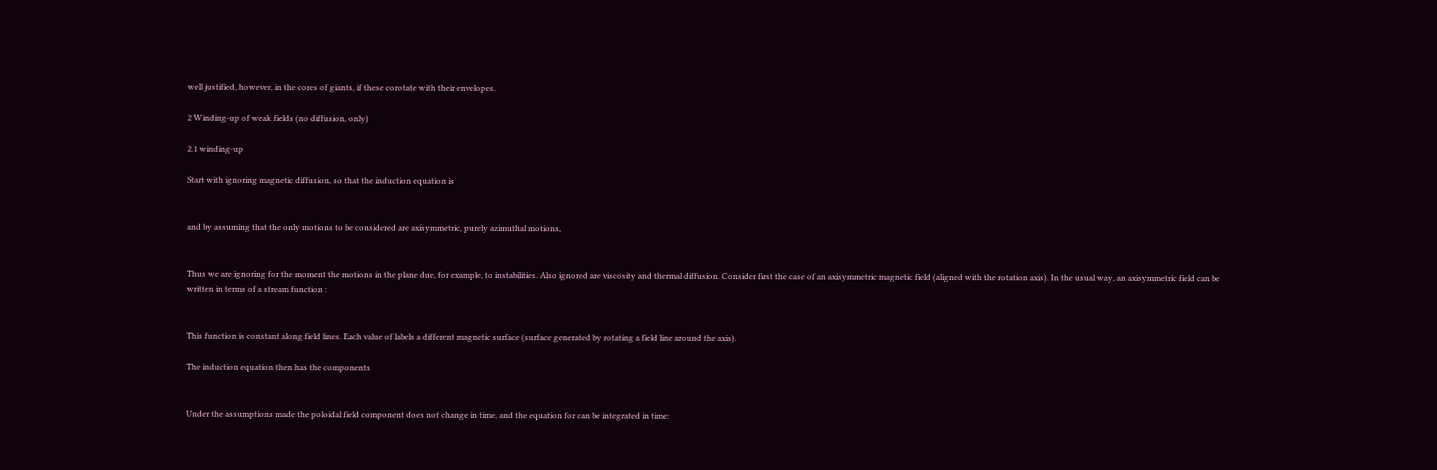well justified, however, in the cores of giants, if these corotate with their envelopes.

2 Winding-up of weak fields (no diffusion, only)

2.1 winding-up

Start with ignoring magnetic diffusion, so that the induction equation is


and by assuming that the only motions to be considered are axisymmetric, purely azimuthal motions,


Thus we are ignoring for the moment the motions in the plane due, for example, to instabilities. Also ignored are viscosity and thermal diffusion. Consider first the case of an axisymmetric magnetic field (aligned with the rotation axis). In the usual way, an axisymmetric field can be written in terms of a stream function :


This function is constant along field lines. Each value of labels a different magnetic surface (surface generated by rotating a field line around the axis).

The induction equation then has the components


Under the assumptions made the poloidal field component does not change in time, and the equation for can be integrated in time: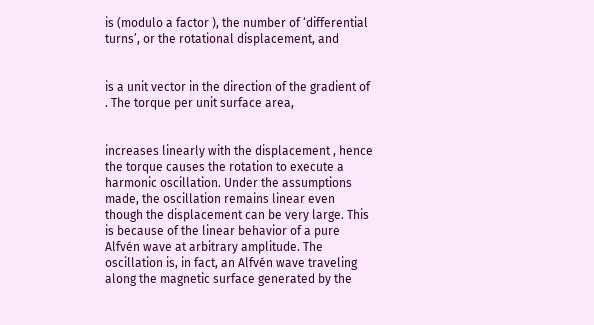is (modulo a factor ), the number of ‘differential turns’, or the rotational displacement, and


is a unit vector in the direction of the gradient of . The torque per unit surface area,


increases linearly with the displacement , hence the torque causes the rotation to execute a harmonic oscillation. Under the assumptions made, the oscillation remains linear even though the displacement can be very large. This is because of the linear behavior of a pure Alfvén wave at arbitrary amplitude. The oscillation is, in fact, an Alfvén wave traveling along the magnetic surface generated by the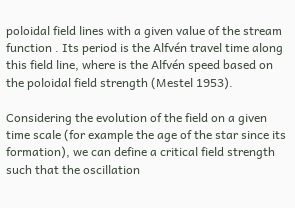poloidal field lines with a given value of the stream function . Its period is the Alfvén travel time along this field line, where is the Alfvén speed based on the poloidal field strength (Mestel 1953).

Considering the evolution of the field on a given time scale (for example the age of the star since its formation), we can define a critical field strength such that the oscillation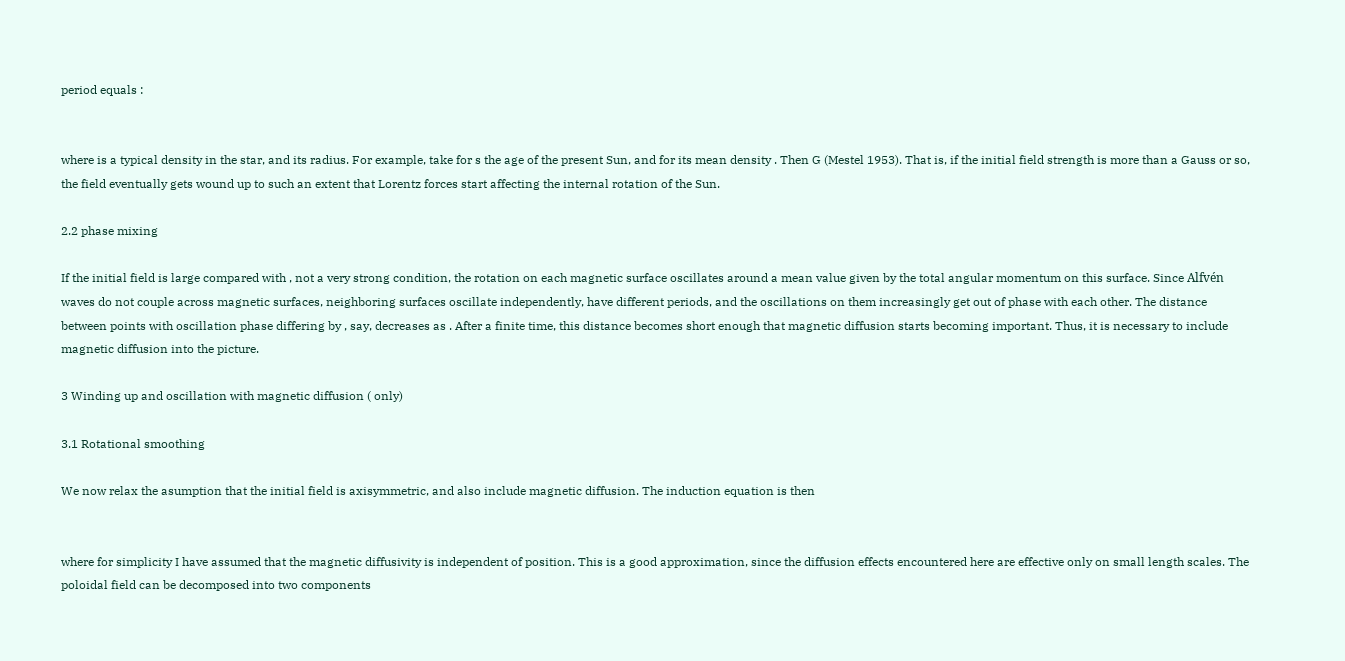period equals :


where is a typical density in the star, and its radius. For example, take for s the age of the present Sun, and for its mean density . Then G (Mestel 1953). That is, if the initial field strength is more than a Gauss or so, the field eventually gets wound up to such an extent that Lorentz forces start affecting the internal rotation of the Sun.

2.2 phase mixing

If the initial field is large compared with , not a very strong condition, the rotation on each magnetic surface oscillates around a mean value given by the total angular momentum on this surface. Since Alfvén waves do not couple across magnetic surfaces, neighboring surfaces oscillate independently, have different periods, and the oscillations on them increasingly get out of phase with each other. The distance between points with oscillation phase differing by , say, decreases as . After a finite time, this distance becomes short enough that magnetic diffusion starts becoming important. Thus, it is necessary to include magnetic diffusion into the picture.

3 Winding up and oscillation with magnetic diffusion ( only)

3.1 Rotational smoothing

We now relax the asumption that the initial field is axisymmetric, and also include magnetic diffusion. The induction equation is then


where for simplicity I have assumed that the magnetic diffusivity is independent of position. This is a good approximation, since the diffusion effects encountered here are effective only on small length scales. The poloidal field can be decomposed into two components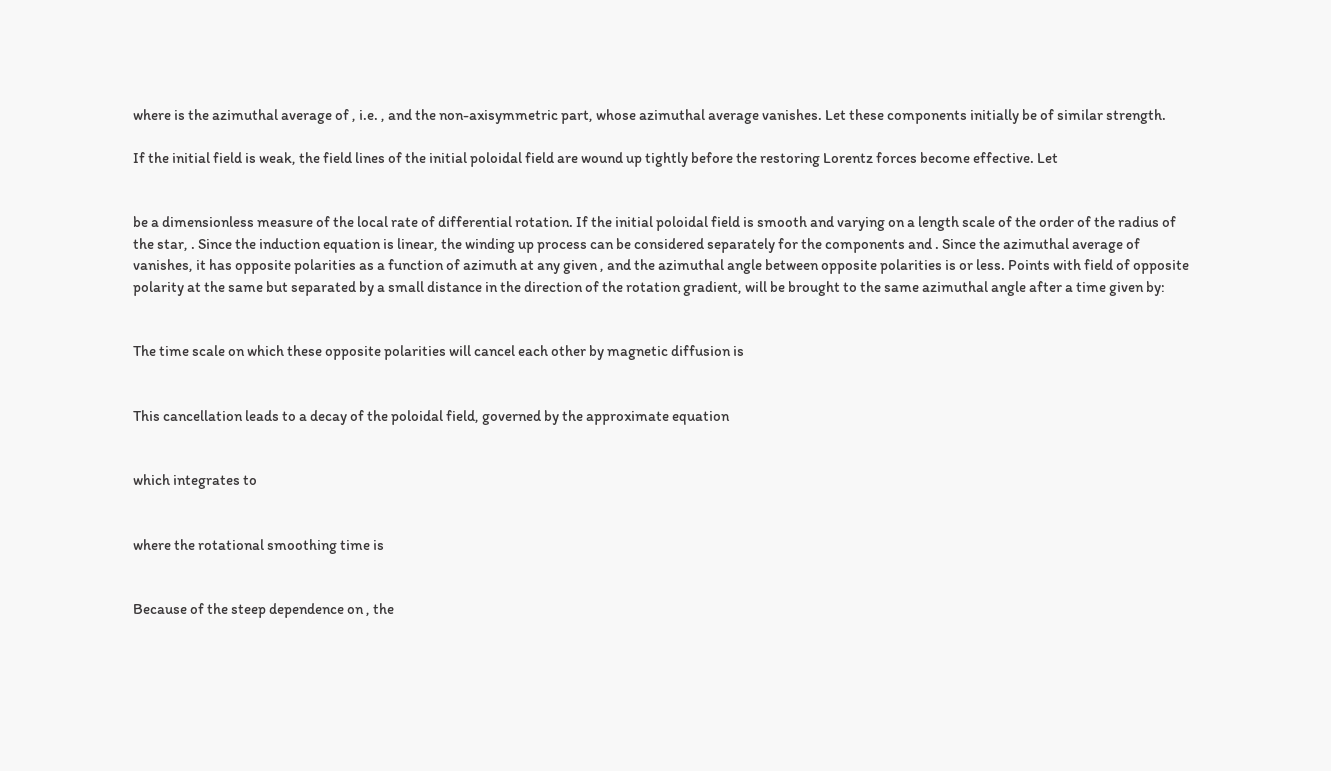where is the azimuthal average of , i.e. , and the non-axisymmetric part, whose azimuthal average vanishes. Let these components initially be of similar strength.

If the initial field is weak, the field lines of the initial poloidal field are wound up tightly before the restoring Lorentz forces become effective. Let


be a dimensionless measure of the local rate of differential rotation. If the initial poloidal field is smooth and varying on a length scale of the order of the radius of the star, . Since the induction equation is linear, the winding up process can be considered separately for the components and . Since the azimuthal average of vanishes, it has opposite polarities as a function of azimuth at any given , and the azimuthal angle between opposite polarities is or less. Points with field of opposite polarity at the same but separated by a small distance in the direction of the rotation gradient, will be brought to the same azimuthal angle after a time given by:


The time scale on which these opposite polarities will cancel each other by magnetic diffusion is


This cancellation leads to a decay of the poloidal field, governed by the approximate equation


which integrates to


where the rotational smoothing time is


Because of the steep dependence on , the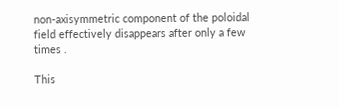non-axisymmetric component of the poloidal field effectively disappears after only a few times .

This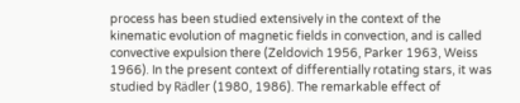process has been studied extensively in the context of the kinematic evolution of magnetic fields in convection, and is called convective expulsion there (Zeldovich 1956, Parker 1963, Weiss 1966). In the present context of differentially rotating stars, it was studied by Rädler (1980, 1986). The remarkable effect of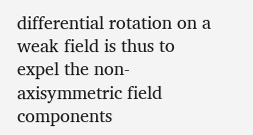differential rotation on a weak field is thus to expel the non-axisymmetric field components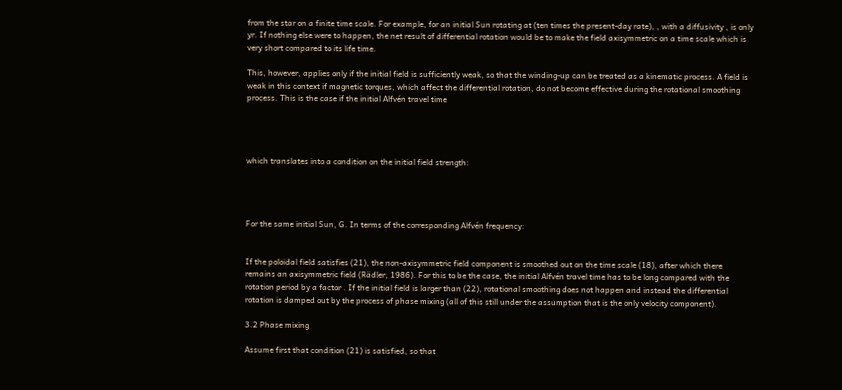from the star on a finite time scale. For example, for an initial Sun rotating at (ten times the present-day rate), , with a diffusivity , is only yr. If nothing else were to happen, the net result of differential rotation would be to make the field axisymmetric on a time scale which is very short compared to its life time.

This, however, applies only if the initial field is sufficiently weak, so that the winding-up can be treated as a kinematic process. A field is weak in this context if magnetic torques, which affect the differential rotation, do not become effective during the rotational smoothing process. This is the case if the initial Alfvén travel time




which translates into a condition on the initial field strength:




For the same initial Sun, G. In terms of the corresponding Alfvén frequency:


If the poloidal field satisfies (21), the non-axisymmetric field component is smoothed out on the time scale (18), after which there remains an axisymmetric field (Rädler, 1986). For this to be the case, the initial Alfvén travel time has to be long compared with the rotation period by a factor . If the initial field is larger than (22), rotational smoothing does not happen and instead the differential rotation is damped out by the process of phase mixing (all of this still under the assumption that is the only velocity component).

3.2 Phase mixing

Assume first that condition (21) is satisfied, so that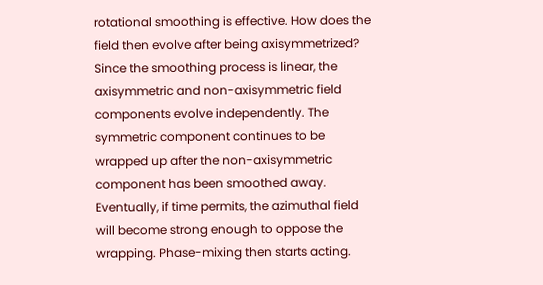rotational smoothing is effective. How does the field then evolve after being axisymmetrized? Since the smoothing process is linear, the axisymmetric and non-axisymmetric field components evolve independently. The symmetric component continues to be wrapped up after the non-axisymmetric component has been smoothed away. Eventually, if time permits, the azimuthal field will become strong enough to oppose the wrapping. Phase-mixing then starts acting.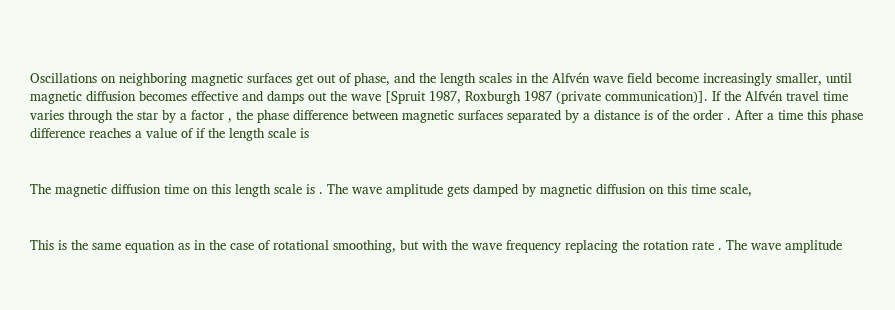Oscillations on neighboring magnetic surfaces get out of phase, and the length scales in the Alfvén wave field become increasingly smaller, until magnetic diffusion becomes effective and damps out the wave [Spruit 1987, Roxburgh 1987 (private communication)]. If the Alfvén travel time varies through the star by a factor , the phase difference between magnetic surfaces separated by a distance is of the order . After a time this phase difference reaches a value of if the length scale is


The magnetic diffusion time on this length scale is . The wave amplitude gets damped by magnetic diffusion on this time scale,


This is the same equation as in the case of rotational smoothing, but with the wave frequency replacing the rotation rate . The wave amplitude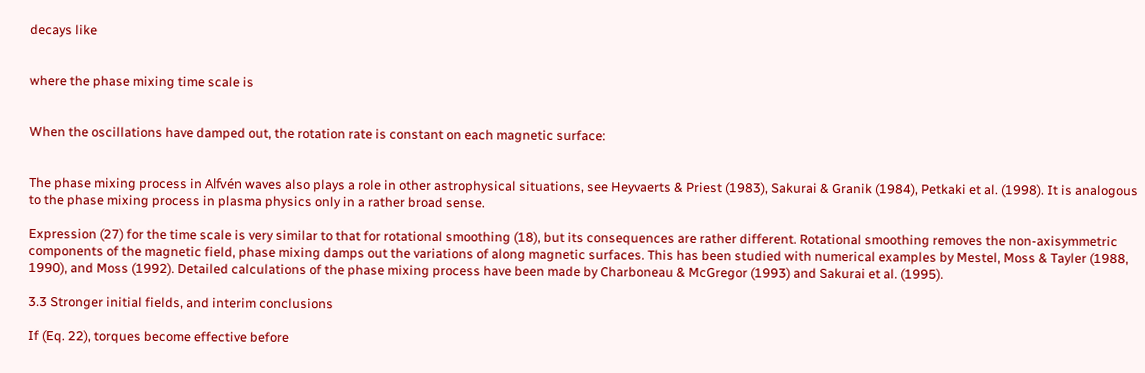decays like


where the phase mixing time scale is


When the oscillations have damped out, the rotation rate is constant on each magnetic surface:


The phase mixing process in Alfvén waves also plays a role in other astrophysical situations, see Heyvaerts & Priest (1983), Sakurai & Granik (1984), Petkaki et al. (1998). It is analogous to the phase mixing process in plasma physics only in a rather broad sense.

Expression (27) for the time scale is very similar to that for rotational smoothing (18), but its consequences are rather different. Rotational smoothing removes the non-axisymmetric components of the magnetic field, phase mixing damps out the variations of along magnetic surfaces. This has been studied with numerical examples by Mestel, Moss & Tayler (1988, 1990), and Moss (1992). Detailed calculations of the phase mixing process have been made by Charboneau & McGregor (1993) and Sakurai et al. (1995).

3.3 Stronger initial fields, and interim conclusions

If (Eq. 22), torques become effective before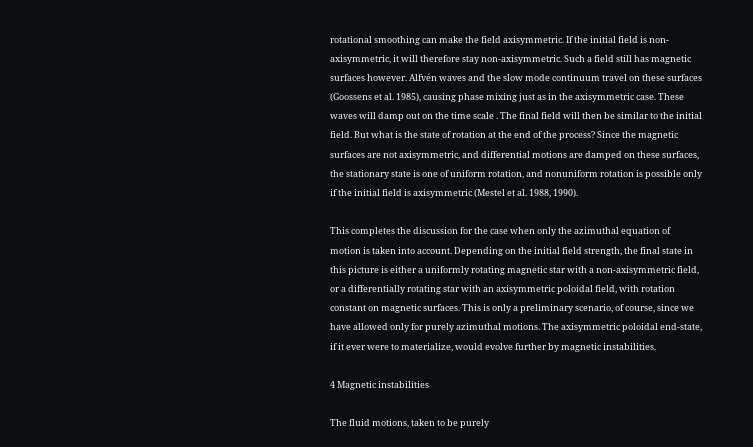rotational smoothing can make the field axisymmetric. If the initial field is non-axisymmetric, it will therefore stay non-axisymmetric. Such a field still has magnetic surfaces however. Alfvén waves and the slow mode continuum travel on these surfaces (Goossens et al. 1985), causing phase mixing just as in the axisymmetric case. These waves will damp out on the time scale . The final field will then be similar to the initial field. But what is the state of rotation at the end of the process? Since the magnetic surfaces are not axisymmetric, and differential motions are damped on these surfaces, the stationary state is one of uniform rotation, and nonuniform rotation is possible only if the initial field is axisymmetric (Mestel et al. 1988, 1990).

This completes the discussion for the case when only the azimuthal equation of motion is taken into account. Depending on the initial field strength, the final state in this picture is either a uniformly rotating magnetic star with a non-axisymmetric field, or a differentially rotating star with an axisymmetric poloidal field, with rotation constant on magnetic surfaces. This is only a preliminary scenario, of course, since we have allowed only for purely azimuthal motions. The axisymmetric poloidal end-state, if it ever were to materialize, would evolve further by magnetic instabilities.

4 Magnetic instabilities

The fluid motions, taken to be purely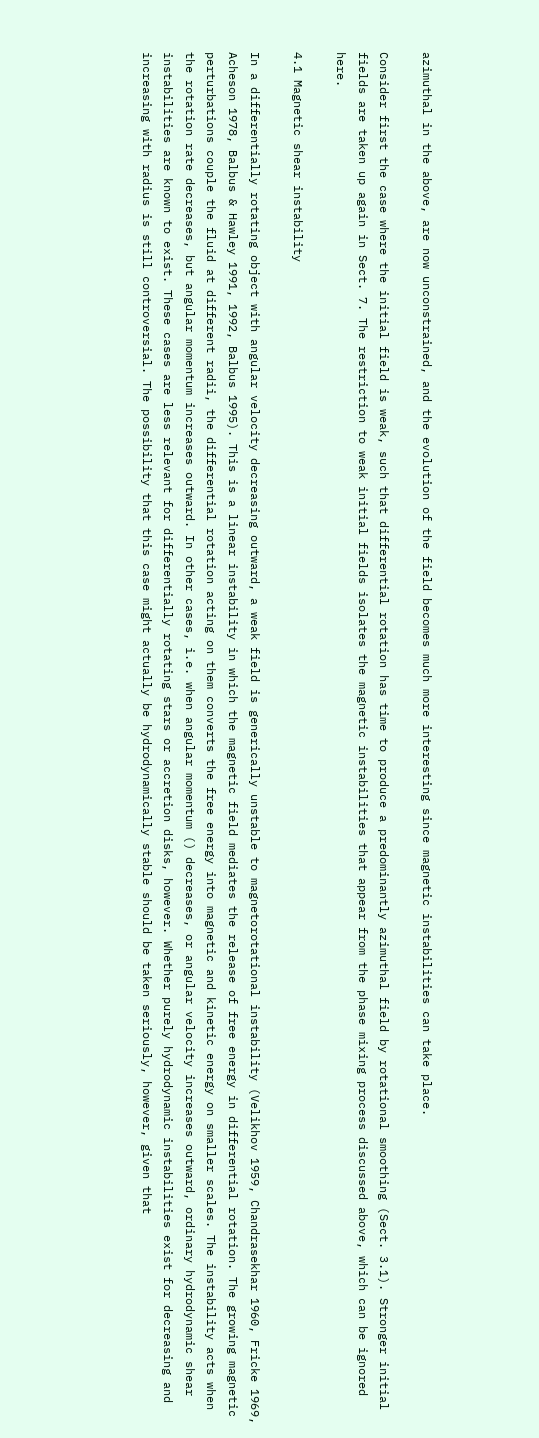azimuthal in the above, are now unconstrained, and the evolution of the field becomes much more interesting since magnetic instabilities can take place.

Consider first the case where the initial field is weak, such that differential rotation has time to produce a predominantly azimuthal field by rotational smoothing (Sect. 3.1). Stronger initial fields are taken up again in Sect. 7. The restriction to weak initial fields isolates the magnetic instabilities that appear from the phase mixing process discussed above, which can be ignored here.

4.1 Magnetic shear instability

In a differentially rotating object with angular velocity decreasing outward, a weak field is generically unstable to magnetorotational instability (Velikhov 1959, Chandrasekhar 1960, Fricke 1969, Acheson 1978, Balbus & Hawley 1991, 1992, Balbus 1995). This is a linear instability in which the magnetic field mediates the release of free energy in differential rotation. The growing magnetic perturbations couple the fluid at different radii, the differential rotation acting on them converts the free energy into magnetic and kinetic energy on smaller scales. The instability acts when the rotation rate decreases, but angular momentum increases outward. In other cases, i.e. when angular momentum () decreases, or angular velocity increases outward, ordinary hydrodynamic shear instabilities are known to exist. These cases are less relevant for differentially rotating stars or accretion disks, however. Whether purely hydrodynamic instabilities exist for decreasing and increasing with radius is still controversial. The possibility that this case might actually be hydrodynamically stable should be taken seriously, however, given that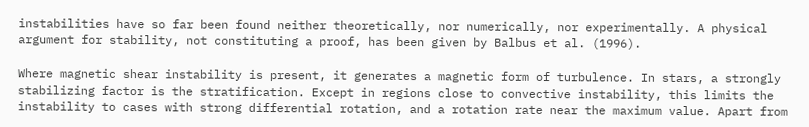instabilities have so far been found neither theoretically, nor numerically, nor experimentally. A physical argument for stability, not constituting a proof, has been given by Balbus et al. (1996).

Where magnetic shear instability is present, it generates a magnetic form of turbulence. In stars, a strongly stabilizing factor is the stratification. Except in regions close to convective instability, this limits the instability to cases with strong differential rotation, and a rotation rate near the maximum value. Apart from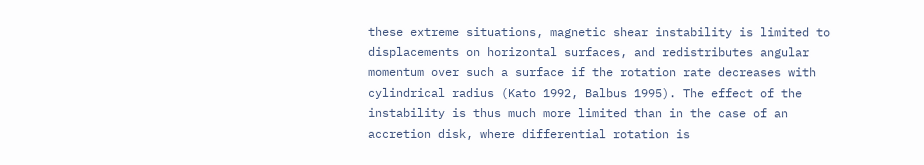these extreme situations, magnetic shear instability is limited to displacements on horizontal surfaces, and redistributes angular momentum over such a surface if the rotation rate decreases with cylindrical radius (Kato 1992, Balbus 1995). The effect of the instability is thus much more limited than in the case of an accretion disk, where differential rotation is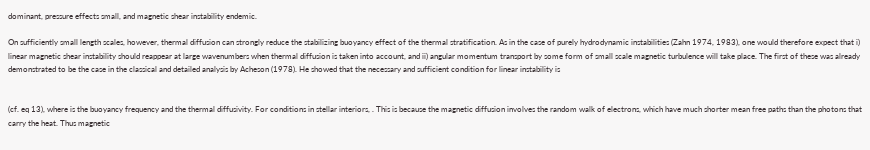dominant, pressure effects small, and magnetic shear instability endemic.

On sufficiently small length scales, however, thermal diffusion can strongly reduce the stabilizing buoyancy effect of the thermal stratification. As in the case of purely hydrodynamic instabilities (Zahn 1974, 1983), one would therefore expect that i) linear magnetic shear instability should reappear at large wavenumbers when thermal diffusion is taken into account, and ii) angular momentum transport by some form of small scale magnetic turbulence will take place. The first of these was already demonstrated to be the case in the classical and detailed analysis by Acheson (1978). He showed that the necessary and sufficient condition for linear instability is


(cf. eq 13), where is the buoyancy frequency and the thermal diffusivity. For conditions in stellar interiors, . This is because the magnetic diffusion involves the random walk of electrons, which have much shorter mean free paths than the photons that carry the heat. Thus magnetic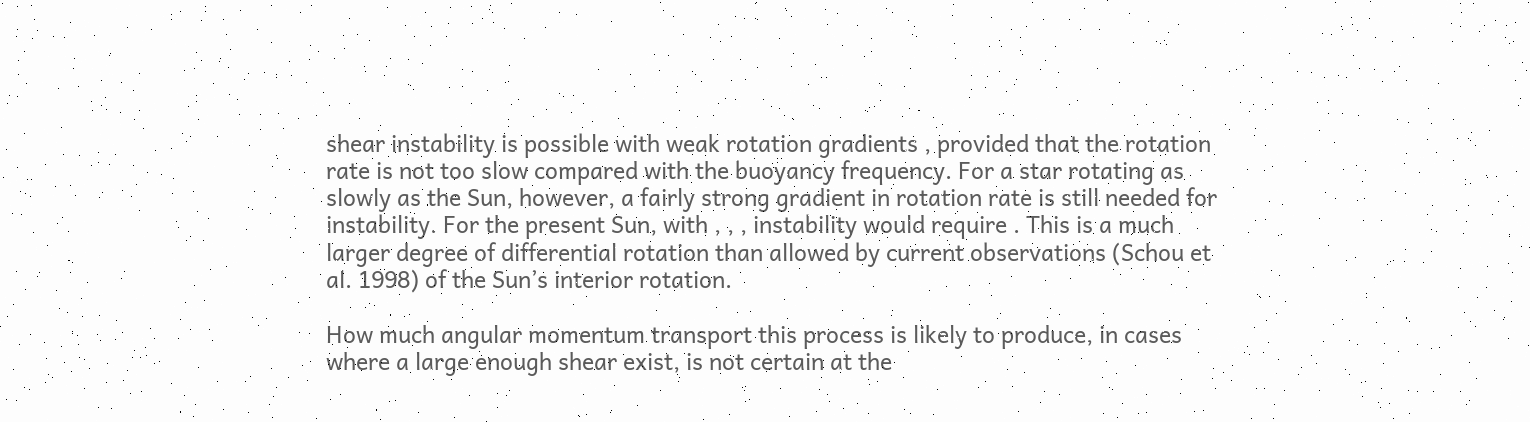shear instability is possible with weak rotation gradients , provided that the rotation rate is not too slow compared with the buoyancy frequency. For a star rotating as slowly as the Sun, however, a fairly strong gradient in rotation rate is still needed for instability. For the present Sun, with , , , instability would require . This is a much larger degree of differential rotation than allowed by current observations (Schou et al. 1998) of the Sun’s interior rotation.

How much angular momentum transport this process is likely to produce, in cases where a large enough shear exist, is not certain at the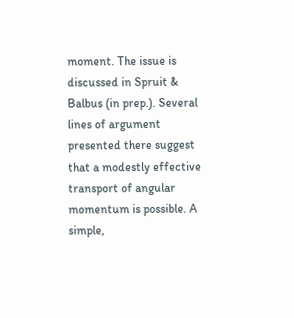moment. The issue is discussed in Spruit & Balbus (in prep.). Several lines of argument presented there suggest that a modestly effective transport of angular momentum is possible. A simple,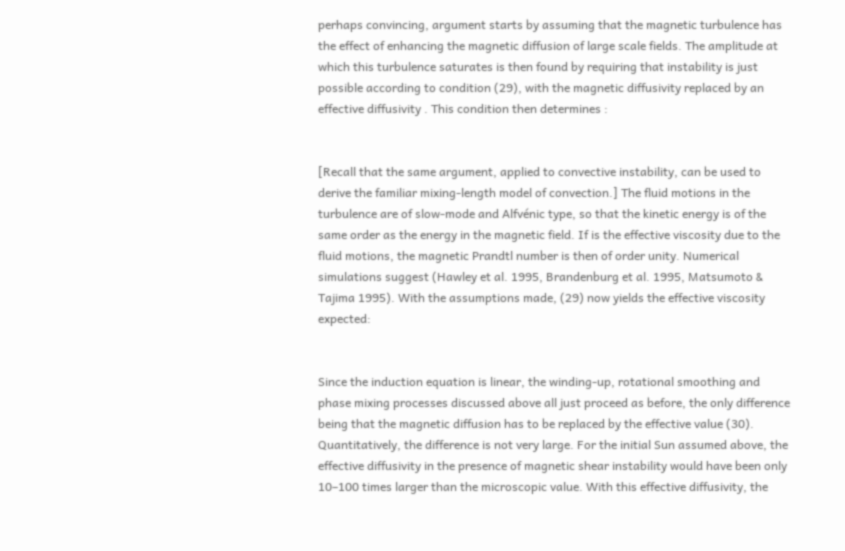perhaps convincing, argument starts by assuming that the magnetic turbulence has the effect of enhancing the magnetic diffusion of large scale fields. The amplitude at which this turbulence saturates is then found by requiring that instability is just possible according to condition (29), with the magnetic diffusivity replaced by an effective diffusivity . This condition then determines :


[Recall that the same argument, applied to convective instability, can be used to derive the familiar mixing-length model of convection.] The fluid motions in the turbulence are of slow-mode and Alfvénic type, so that the kinetic energy is of the same order as the energy in the magnetic field. If is the effective viscosity due to the fluid motions, the magnetic Prandtl number is then of order unity. Numerical simulations suggest (Hawley et al. 1995, Brandenburg et al. 1995, Matsumoto & Tajima 1995). With the assumptions made, (29) now yields the effective viscosity expected:


Since the induction equation is linear, the winding-up, rotational smoothing and phase mixing processes discussed above all just proceed as before, the only difference being that the magnetic diffusion has to be replaced by the effective value (30). Quantitatively, the difference is not very large. For the initial Sun assumed above, the effective diffusivity in the presence of magnetic shear instability would have been only 10–100 times larger than the microscopic value. With this effective diffusivity, the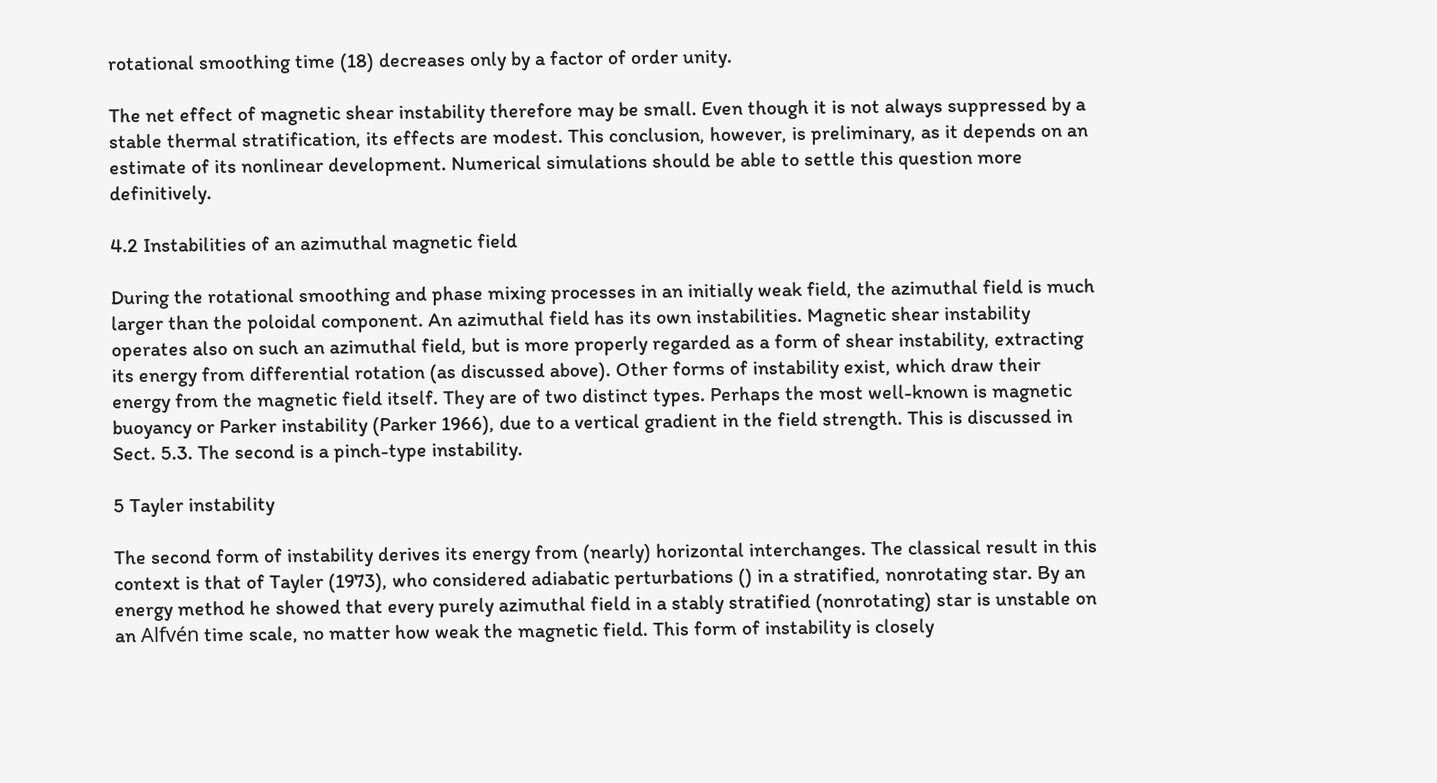rotational smoothing time (18) decreases only by a factor of order unity.

The net effect of magnetic shear instability therefore may be small. Even though it is not always suppressed by a stable thermal stratification, its effects are modest. This conclusion, however, is preliminary, as it depends on an estimate of its nonlinear development. Numerical simulations should be able to settle this question more definitively.

4.2 Instabilities of an azimuthal magnetic field

During the rotational smoothing and phase mixing processes in an initially weak field, the azimuthal field is much larger than the poloidal component. An azimuthal field has its own instabilities. Magnetic shear instability operates also on such an azimuthal field, but is more properly regarded as a form of shear instability, extracting its energy from differential rotation (as discussed above). Other forms of instability exist, which draw their energy from the magnetic field itself. They are of two distinct types. Perhaps the most well-known is magnetic buoyancy or Parker instability (Parker 1966), due to a vertical gradient in the field strength. This is discussed in Sect. 5.3. The second is a pinch-type instability.

5 Tayler instability

The second form of instability derives its energy from (nearly) horizontal interchanges. The classical result in this context is that of Tayler (1973), who considered adiabatic perturbations () in a stratified, nonrotating star. By an energy method he showed that every purely azimuthal field in a stably stratified (nonrotating) star is unstable on an Alfvén time scale, no matter how weak the magnetic field. This form of instability is closely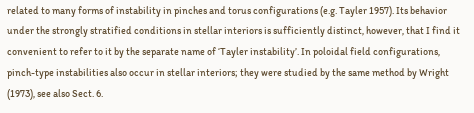related to many forms of instability in pinches and torus configurations (e.g. Tayler 1957). Its behavior under the strongly stratified conditions in stellar interiors is sufficiently distinct, however, that I find it convenient to refer to it by the separate name of ‘Tayler instability’. In poloidal field configurations, pinch-type instabilities also occur in stellar interiors; they were studied by the same method by Wright (1973), see also Sect. 6.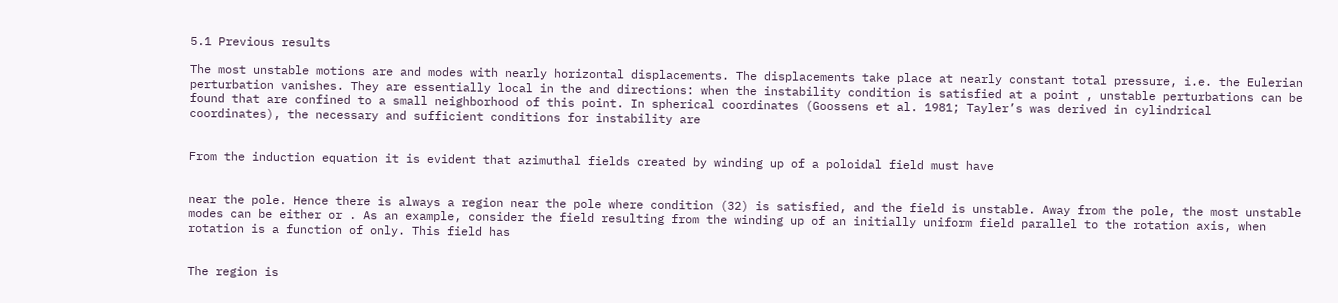5.1 Previous results

The most unstable motions are and modes with nearly horizontal displacements. The displacements take place at nearly constant total pressure, i.e. the Eulerian perturbation vanishes. They are essentially local in the and directions: when the instability condition is satisfied at a point , unstable perturbations can be found that are confined to a small neighborhood of this point. In spherical coordinates (Goossens et al. 1981; Tayler’s was derived in cylindrical coordinates), the necessary and sufficient conditions for instability are


From the induction equation it is evident that azimuthal fields created by winding up of a poloidal field must have


near the pole. Hence there is always a region near the pole where condition (32) is satisfied, and the field is unstable. Away from the pole, the most unstable modes can be either or . As an example, consider the field resulting from the winding up of an initially uniform field parallel to the rotation axis, when rotation is a function of only. This field has


The region is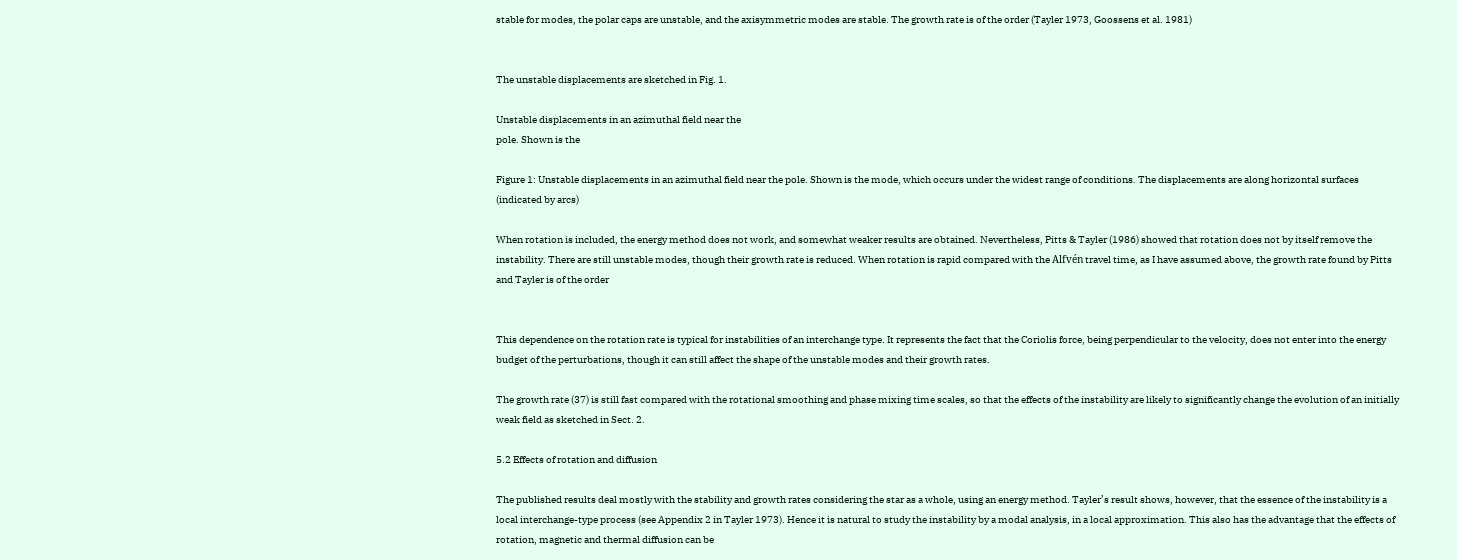stable for modes, the polar caps are unstable, and the axisymmetric modes are stable. The growth rate is of the order (Tayler 1973, Goossens et al. 1981)


The unstable displacements are sketched in Fig. 1.

Unstable displacements in an azimuthal field near the
pole. Shown is the

Figure 1: Unstable displacements in an azimuthal field near the pole. Shown is the mode, which occurs under the widest range of conditions. The displacements are along horizontal surfaces (indicated by arcs)

When rotation is included, the energy method does not work, and somewhat weaker results are obtained. Nevertheless, Pitts & Tayler (1986) showed that rotation does not by itself remove the instability. There are still unstable modes, though their growth rate is reduced. When rotation is rapid compared with the Alfvén travel time, as I have assumed above, the growth rate found by Pitts and Tayler is of the order


This dependence on the rotation rate is typical for instabilities of an interchange type. It represents the fact that the Coriolis force, being perpendicular to the velocity, does not enter into the energy budget of the perturbations, though it can still affect the shape of the unstable modes and their growth rates.

The growth rate (37) is still fast compared with the rotational smoothing and phase mixing time scales, so that the effects of the instability are likely to significantly change the evolution of an initially weak field as sketched in Sect. 2.

5.2 Effects of rotation and diffusion

The published results deal mostly with the stability and growth rates considering the star as a whole, using an energy method. Tayler’s result shows, however, that the essence of the instability is a local interchange-type process (see Appendix 2 in Tayler 1973). Hence it is natural to study the instability by a modal analysis, in a local approximation. This also has the advantage that the effects of rotation, magnetic and thermal diffusion can be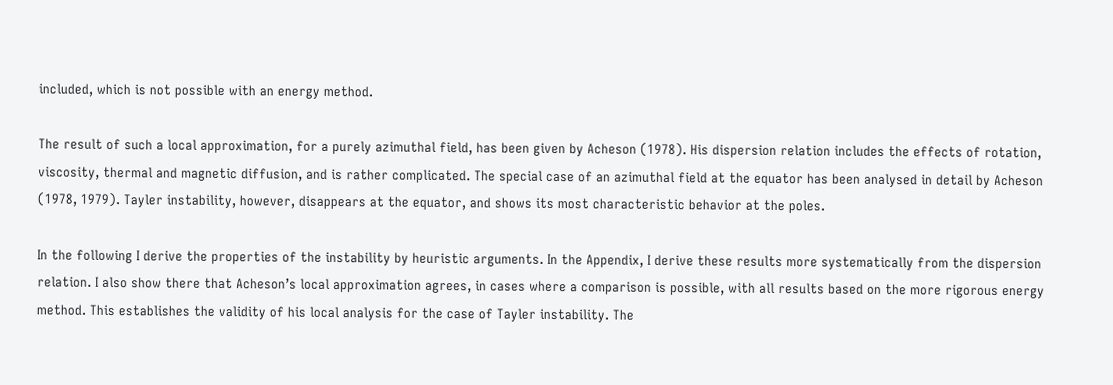included, which is not possible with an energy method.

The result of such a local approximation, for a purely azimuthal field, has been given by Acheson (1978). His dispersion relation includes the effects of rotation, viscosity, thermal and magnetic diffusion, and is rather complicated. The special case of an azimuthal field at the equator has been analysed in detail by Acheson (1978, 1979). Tayler instability, however, disappears at the equator, and shows its most characteristic behavior at the poles.

In the following I derive the properties of the instability by heuristic arguments. In the Appendix, I derive these results more systematically from the dispersion relation. I also show there that Acheson’s local approximation agrees, in cases where a comparison is possible, with all results based on the more rigorous energy method. This establishes the validity of his local analysis for the case of Tayler instability. The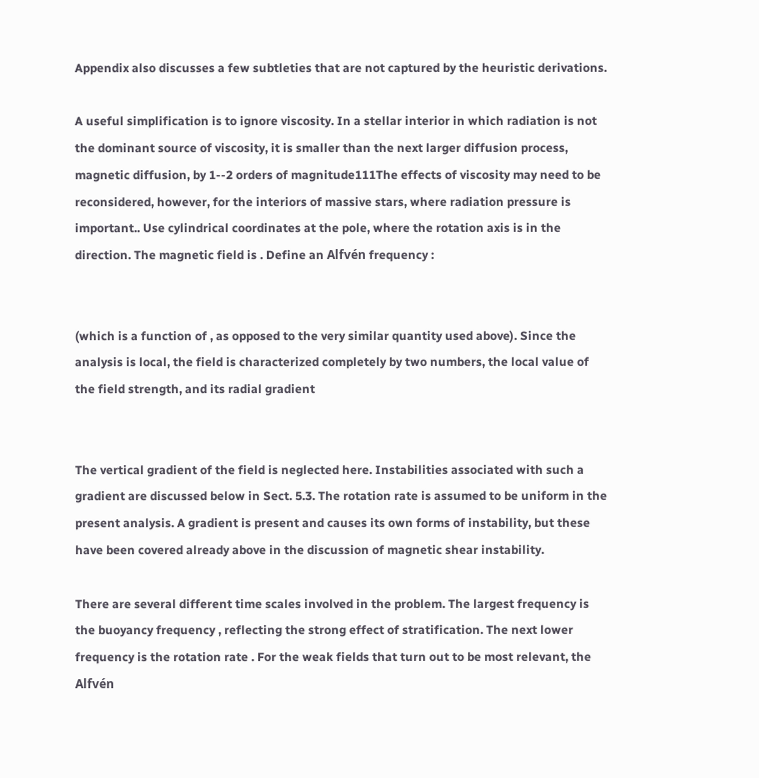Appendix also discusses a few subtleties that are not captured by the heuristic derivations.

A useful simplification is to ignore viscosity. In a stellar interior in which radiation is not the dominant source of viscosity, it is smaller than the next larger diffusion process, magnetic diffusion, by 1--2 orders of magnitude111The effects of viscosity may need to be reconsidered, however, for the interiors of massive stars, where radiation pressure is important.. Use cylindrical coordinates at the pole, where the rotation axis is in the direction. The magnetic field is . Define an Alfvén frequency :


(which is a function of , as opposed to the very similar quantity used above). Since the analysis is local, the field is characterized completely by two numbers, the local value of the field strength, and its radial gradient


The vertical gradient of the field is neglected here. Instabilities associated with such a gradient are discussed below in Sect. 5.3. The rotation rate is assumed to be uniform in the present analysis. A gradient is present and causes its own forms of instability, but these have been covered already above in the discussion of magnetic shear instability.

There are several different time scales involved in the problem. The largest frequency is the buoyancy frequency , reflecting the strong effect of stratification. The next lower frequency is the rotation rate . For the weak fields that turn out to be most relevant, the Alfvén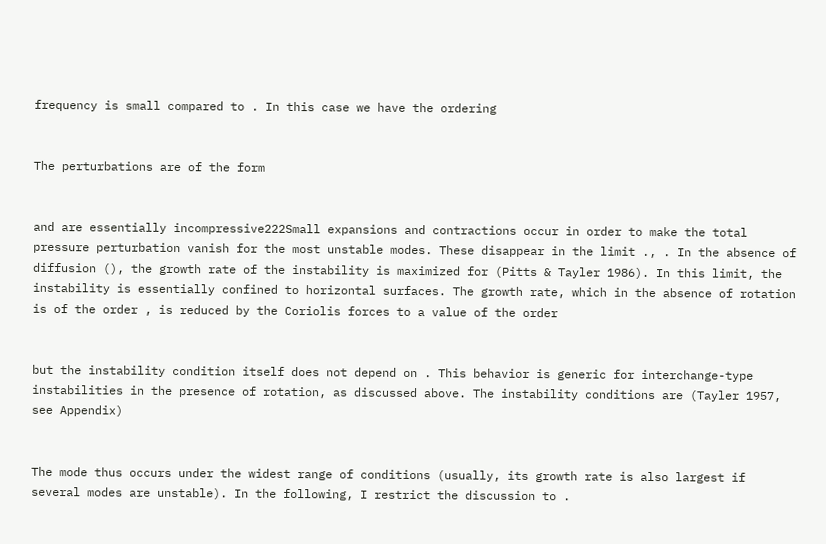frequency is small compared to . In this case we have the ordering


The perturbations are of the form


and are essentially incompressive222Small expansions and contractions occur in order to make the total pressure perturbation vanish for the most unstable modes. These disappear in the limit ., . In the absence of diffusion (), the growth rate of the instability is maximized for (Pitts & Tayler 1986). In this limit, the instability is essentially confined to horizontal surfaces. The growth rate, which in the absence of rotation is of the order , is reduced by the Coriolis forces to a value of the order


but the instability condition itself does not depend on . This behavior is generic for interchange-type instabilities in the presence of rotation, as discussed above. The instability conditions are (Tayler 1957, see Appendix)


The mode thus occurs under the widest range of conditions (usually, its growth rate is also largest if several modes are unstable). In the following, I restrict the discussion to .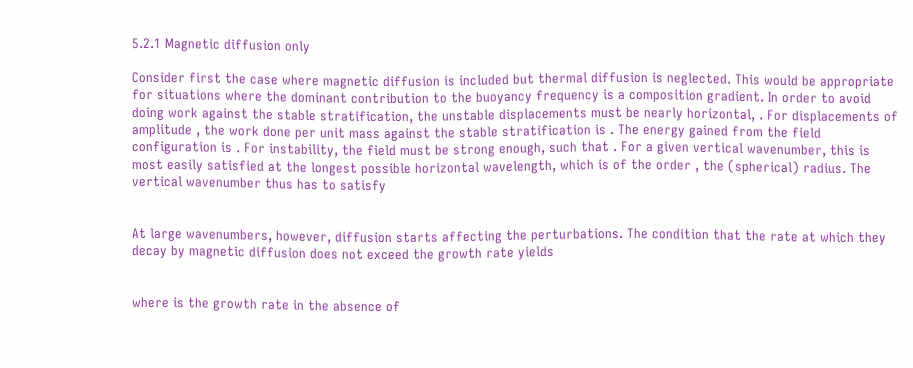5.2.1 Magnetic diffusion only

Consider first the case where magnetic diffusion is included but thermal diffusion is neglected. This would be appropriate for situations where the dominant contribution to the buoyancy frequency is a composition gradient. In order to avoid doing work against the stable stratification, the unstable displacements must be nearly horizontal, . For displacements of amplitude , the work done per unit mass against the stable stratification is . The energy gained from the field configuration is . For instability, the field must be strong enough, such that . For a given vertical wavenumber, this is most easily satisfied at the longest possible horizontal wavelength, which is of the order , the (spherical) radius. The vertical wavenumber thus has to satisfy


At large wavenumbers, however, diffusion starts affecting the perturbations. The condition that the rate at which they decay by magnetic diffusion does not exceed the growth rate yields


where is the growth rate in the absence of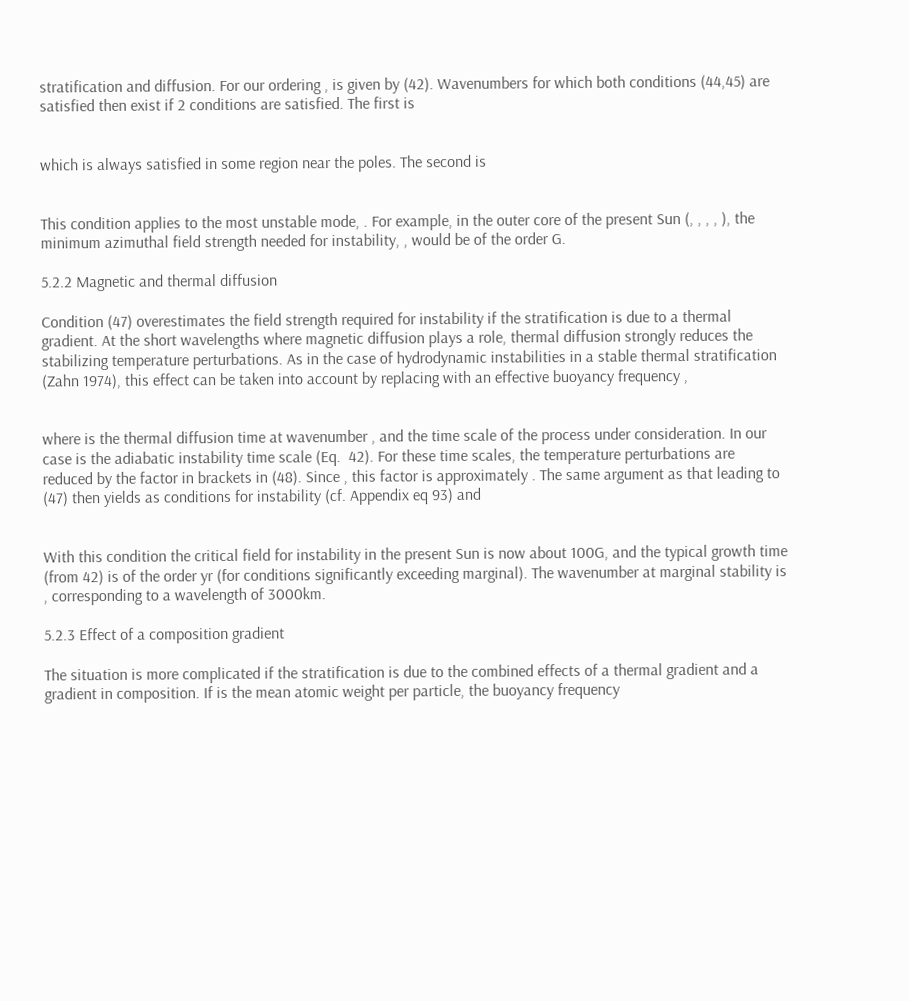stratification and diffusion. For our ordering , is given by (42). Wavenumbers for which both conditions (44,45) are satisfied then exist if 2 conditions are satisfied. The first is


which is always satisfied in some region near the poles. The second is


This condition applies to the most unstable mode, . For example, in the outer core of the present Sun (, , , , ), the minimum azimuthal field strength needed for instability, , would be of the order G.

5.2.2 Magnetic and thermal diffusion

Condition (47) overestimates the field strength required for instability if the stratification is due to a thermal gradient. At the short wavelengths where magnetic diffusion plays a role, thermal diffusion strongly reduces the stabilizing temperature perturbations. As in the case of hydrodynamic instabilities in a stable thermal stratification (Zahn 1974), this effect can be taken into account by replacing with an effective buoyancy frequency ,


where is the thermal diffusion time at wavenumber , and the time scale of the process under consideration. In our case is the adiabatic instability time scale (Eq.  42). For these time scales, the temperature perturbations are reduced by the factor in brackets in (48). Since , this factor is approximately . The same argument as that leading to (47) then yields as conditions for instability (cf. Appendix eq 93) and


With this condition the critical field for instability in the present Sun is now about 100G, and the typical growth time (from 42) is of the order yr (for conditions significantly exceeding marginal). The wavenumber at marginal stability is , corresponding to a wavelength of 3000km.

5.2.3 Effect of a composition gradient

The situation is more complicated if the stratification is due to the combined effects of a thermal gradient and a gradient in composition. If is the mean atomic weight per particle, the buoyancy frequency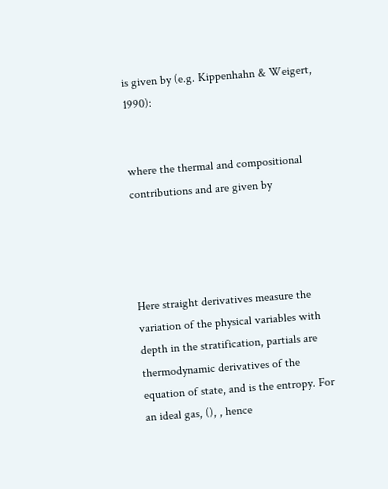is given by (e.g. Kippenhahn & Weigert, 1990):


where the thermal and compositional contributions and are given by




Here straight derivatives measure the variation of the physical variables with depth in the stratification, partials are thermodynamic derivatives of the equation of state, and is the entropy. For an ideal gas, (), , hence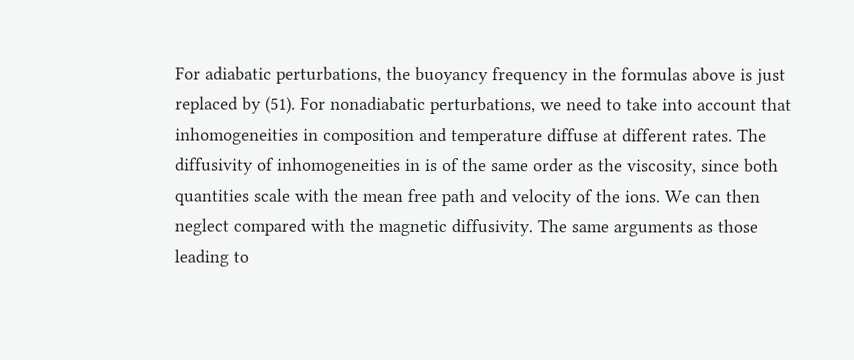For adiabatic perturbations, the buoyancy frequency in the formulas above is just replaced by (51). For nonadiabatic perturbations, we need to take into account that inhomogeneities in composition and temperature diffuse at different rates. The diffusivity of inhomogeneities in is of the same order as the viscosity, since both quantities scale with the mean free path and velocity of the ions. We can then neglect compared with the magnetic diffusivity. The same arguments as those leading to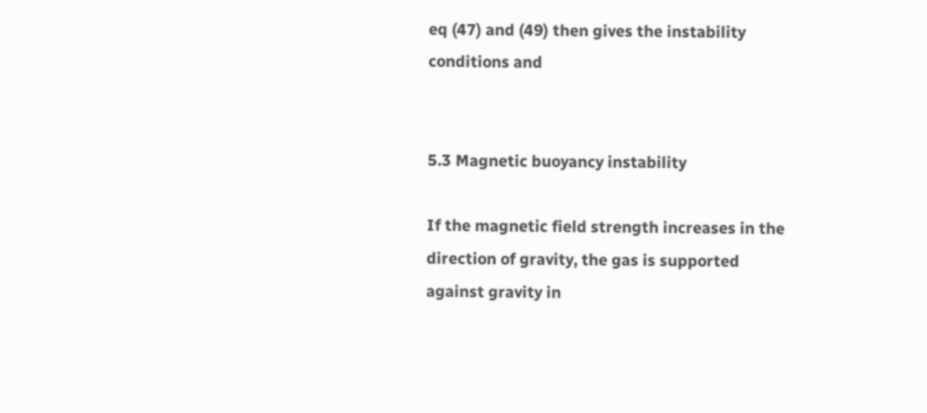eq (47) and (49) then gives the instability conditions and


5.3 Magnetic buoyancy instability

If the magnetic field strength increases in the direction of gravity, the gas is supported against gravity in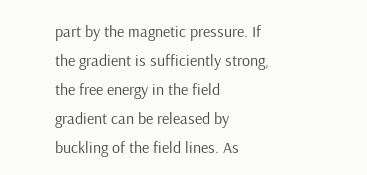part by the magnetic pressure. If the gradient is sufficiently strong, the free energy in the field gradient can be released by buckling of the field lines. As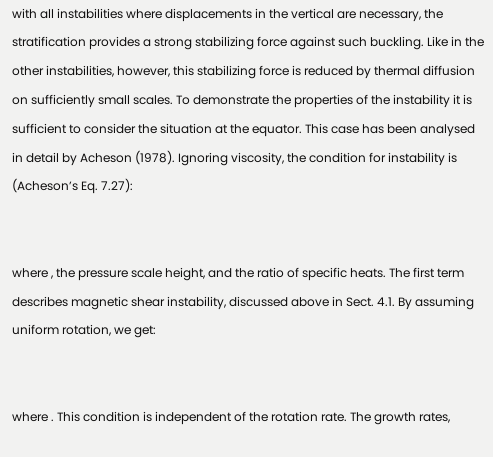with all instabilities where displacements in the vertical are necessary, the stratification provides a strong stabilizing force against such buckling. Like in the other instabilities, however, this stabilizing force is reduced by thermal diffusion on sufficiently small scales. To demonstrate the properties of the instability it is sufficient to consider the situation at the equator. This case has been analysed in detail by Acheson (1978). Ignoring viscosity, the condition for instability is (Acheson’s Eq. 7.27):


where , the pressure scale height, and the ratio of specific heats. The first term describes magnetic shear instability, discussed above in Sect. 4.1. By assuming uniform rotation, we get:


where . This condition is independent of the rotation rate. The growth rates,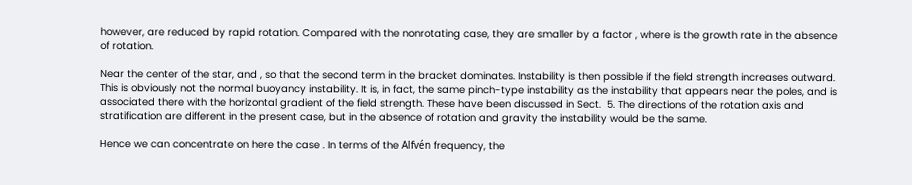however, are reduced by rapid rotation. Compared with the nonrotating case, they are smaller by a factor , where is the growth rate in the absence of rotation.

Near the center of the star, and , so that the second term in the bracket dominates. Instability is then possible if the field strength increases outward. This is obviously not the normal buoyancy instability. It is, in fact, the same pinch-type instability as the instability that appears near the poles, and is associated there with the horizontal gradient of the field strength. These have been discussed in Sect.  5. The directions of the rotation axis and stratification are different in the present case, but in the absence of rotation and gravity the instability would be the same.

Hence we can concentrate on here the case . In terms of the Alfvén frequency, the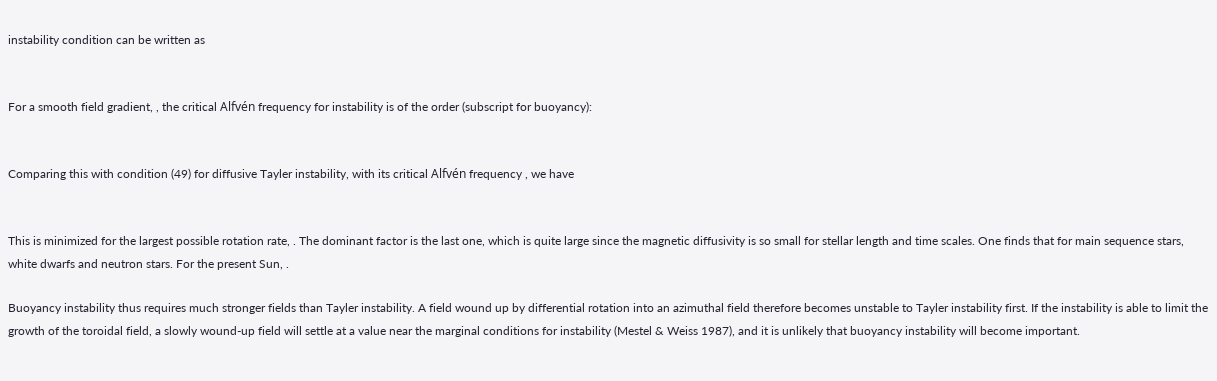instability condition can be written as


For a smooth field gradient, , the critical Alfvén frequency for instability is of the order (subscript for buoyancy):


Comparing this with condition (49) for diffusive Tayler instability, with its critical Alfvén frequency , we have


This is minimized for the largest possible rotation rate, . The dominant factor is the last one, which is quite large since the magnetic diffusivity is so small for stellar length and time scales. One finds that for main sequence stars, white dwarfs and neutron stars. For the present Sun, .

Buoyancy instability thus requires much stronger fields than Tayler instability. A field wound up by differential rotation into an azimuthal field therefore becomes unstable to Tayler instability first. If the instability is able to limit the growth of the toroidal field, a slowly wound-up field will settle at a value near the marginal conditions for instability (Mestel & Weiss 1987), and it is unlikely that buoyancy instability will become important.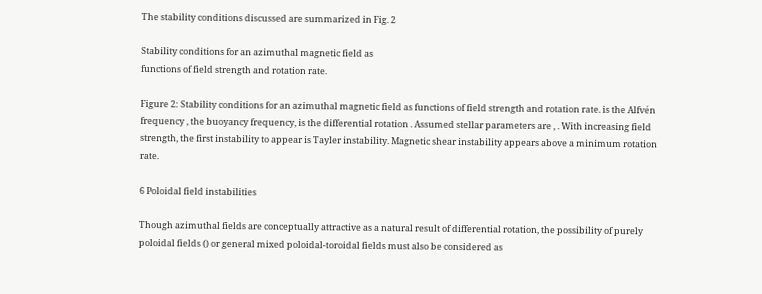The stability conditions discussed are summarized in Fig. 2

Stability conditions for an azimuthal magnetic field as
functions of field strength and rotation rate.

Figure 2: Stability conditions for an azimuthal magnetic field as functions of field strength and rotation rate. is the Alfvén frequency , the buoyancy frequency, is the differential rotation . Assumed stellar parameters are , . With increasing field strength, the first instability to appear is Tayler instability. Magnetic shear instability appears above a minimum rotation rate.

6 Poloidal field instabilities

Though azimuthal fields are conceptually attractive as a natural result of differential rotation, the possibility of purely poloidal fields () or general mixed poloidal-toroidal fields must also be considered as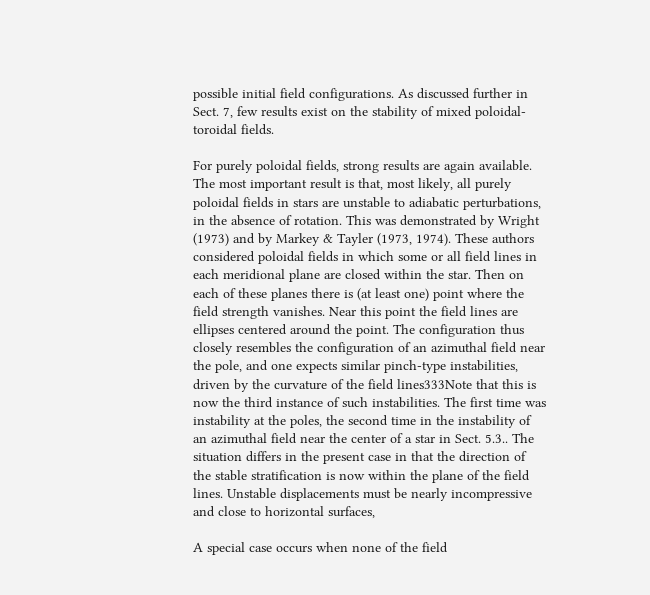possible initial field configurations. As discussed further in Sect. 7, few results exist on the stability of mixed poloidal-toroidal fields.

For purely poloidal fields, strong results are again available. The most important result is that, most likely, all purely poloidal fields in stars are unstable to adiabatic perturbations, in the absence of rotation. This was demonstrated by Wright (1973) and by Markey & Tayler (1973, 1974). These authors considered poloidal fields in which some or all field lines in each meridional plane are closed within the star. Then on each of these planes there is (at least one) point where the field strength vanishes. Near this point the field lines are ellipses centered around the point. The configuration thus closely resembles the configuration of an azimuthal field near the pole, and one expects similar pinch-type instabilities, driven by the curvature of the field lines333Note that this is now the third instance of such instabilities. The first time was instability at the poles, the second time in the instability of an azimuthal field near the center of a star in Sect. 5.3.. The situation differs in the present case in that the direction of the stable stratification is now within the plane of the field lines. Unstable displacements must be nearly incompressive and close to horizontal surfaces,

A special case occurs when none of the field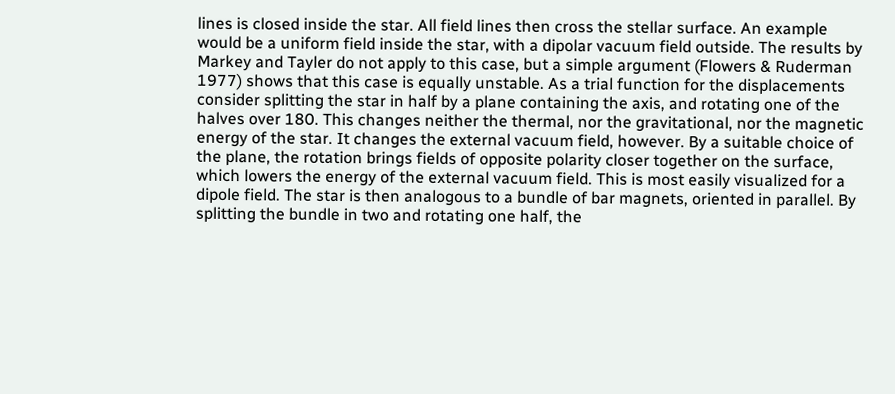lines is closed inside the star. All field lines then cross the stellar surface. An example would be a uniform field inside the star, with a dipolar vacuum field outside. The results by Markey and Tayler do not apply to this case, but a simple argument (Flowers & Ruderman 1977) shows that this case is equally unstable. As a trial function for the displacements consider splitting the star in half by a plane containing the axis, and rotating one of the halves over 180. This changes neither the thermal, nor the gravitational, nor the magnetic energy of the star. It changes the external vacuum field, however. By a suitable choice of the plane, the rotation brings fields of opposite polarity closer together on the surface, which lowers the energy of the external vacuum field. This is most easily visualized for a dipole field. The star is then analogous to a bundle of bar magnets, oriented in parallel. By splitting the bundle in two and rotating one half, the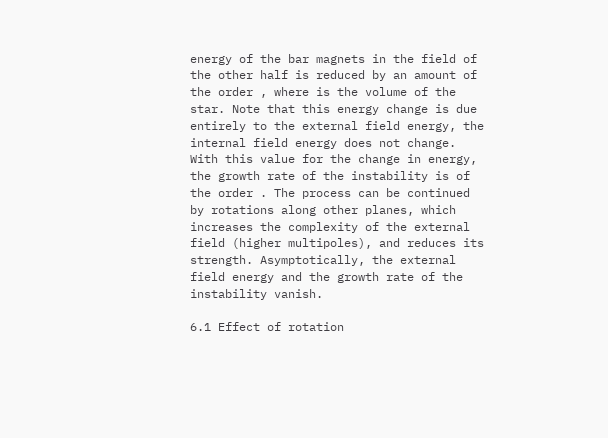energy of the bar magnets in the field of the other half is reduced by an amount of the order , where is the volume of the star. Note that this energy change is due entirely to the external field energy, the internal field energy does not change. With this value for the change in energy, the growth rate of the instability is of the order . The process can be continued by rotations along other planes, which increases the complexity of the external field (higher multipoles), and reduces its strength. Asymptotically, the external field energy and the growth rate of the instability vanish.

6.1 Effect of rotation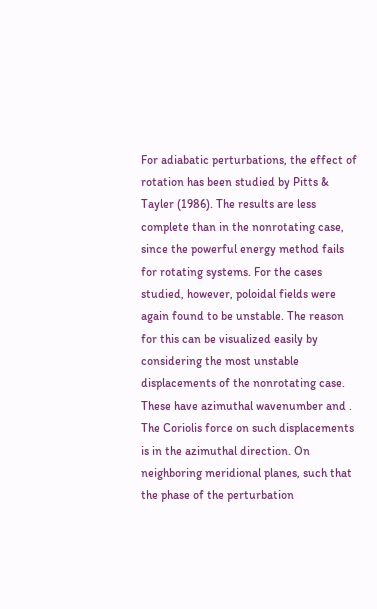For adiabatic perturbations, the effect of rotation has been studied by Pitts & Tayler (1986). The results are less complete than in the nonrotating case, since the powerful energy method fails for rotating systems. For the cases studied, however, poloidal fields were again found to be unstable. The reason for this can be visualized easily by considering the most unstable displacements of the nonrotating case. These have azimuthal wavenumber and . The Coriolis force on such displacements is in the azimuthal direction. On neighboring meridional planes, such that the phase of the perturbation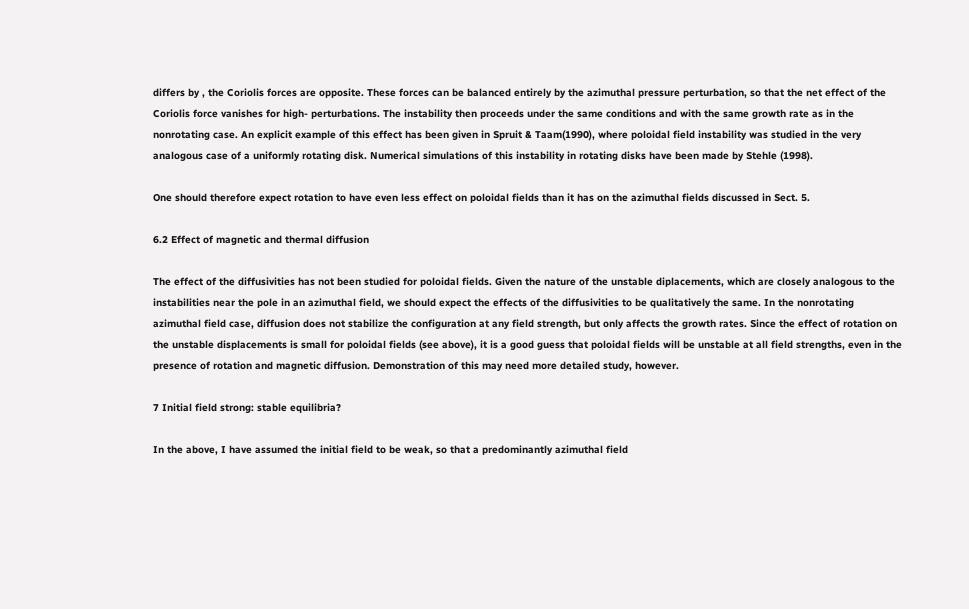differs by , the Coriolis forces are opposite. These forces can be balanced entirely by the azimuthal pressure perturbation, so that the net effect of the Coriolis force vanishes for high- perturbations. The instability then proceeds under the same conditions and with the same growth rate as in the nonrotating case. An explicit example of this effect has been given in Spruit & Taam(1990), where poloidal field instability was studied in the very analogous case of a uniformly rotating disk. Numerical simulations of this instability in rotating disks have been made by Stehle (1998).

One should therefore expect rotation to have even less effect on poloidal fields than it has on the azimuthal fields discussed in Sect. 5.

6.2 Effect of magnetic and thermal diffusion

The effect of the diffusivities has not been studied for poloidal fields. Given the nature of the unstable diplacements, which are closely analogous to the instabilities near the pole in an azimuthal field, we should expect the effects of the diffusivities to be qualitatively the same. In the nonrotating azimuthal field case, diffusion does not stabilize the configuration at any field strength, but only affects the growth rates. Since the effect of rotation on the unstable displacements is small for poloidal fields (see above), it is a good guess that poloidal fields will be unstable at all field strengths, even in the presence of rotation and magnetic diffusion. Demonstration of this may need more detailed study, however.

7 Initial field strong: stable equilibria?

In the above, I have assumed the initial field to be weak, so that a predominantly azimuthal field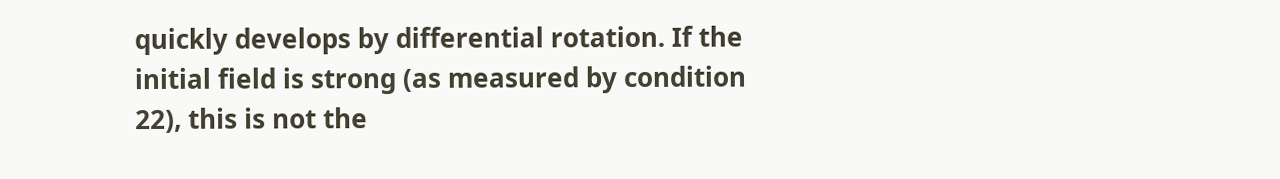quickly develops by differential rotation. If the initial field is strong (as measured by condition 22), this is not the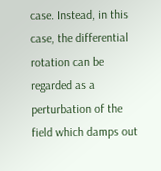case. Instead, in this case, the differential rotation can be regarded as a perturbation of the field which damps out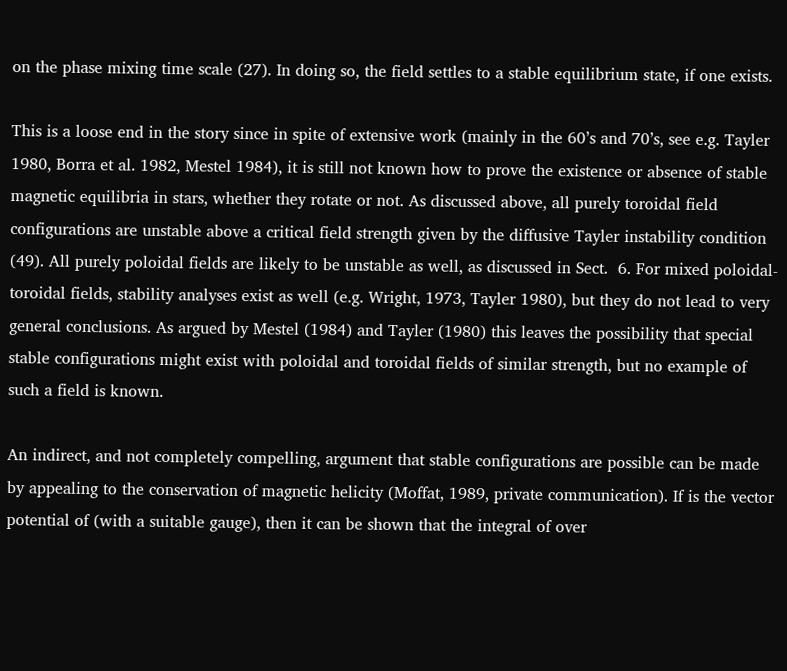on the phase mixing time scale (27). In doing so, the field settles to a stable equilibrium state, if one exists.

This is a loose end in the story since in spite of extensive work (mainly in the 60’s and 70’s, see e.g. Tayler 1980, Borra et al. 1982, Mestel 1984), it is still not known how to prove the existence or absence of stable magnetic equilibria in stars, whether they rotate or not. As discussed above, all purely toroidal field configurations are unstable above a critical field strength given by the diffusive Tayler instability condition (49). All purely poloidal fields are likely to be unstable as well, as discussed in Sect.  6. For mixed poloidal-toroidal fields, stability analyses exist as well (e.g. Wright, 1973, Tayler 1980), but they do not lead to very general conclusions. As argued by Mestel (1984) and Tayler (1980) this leaves the possibility that special stable configurations might exist with poloidal and toroidal fields of similar strength, but no example of such a field is known.

An indirect, and not completely compelling, argument that stable configurations are possible can be made by appealing to the conservation of magnetic helicity (Moffat, 1989, private communication). If is the vector potential of (with a suitable gauge), then it can be shown that the integral of over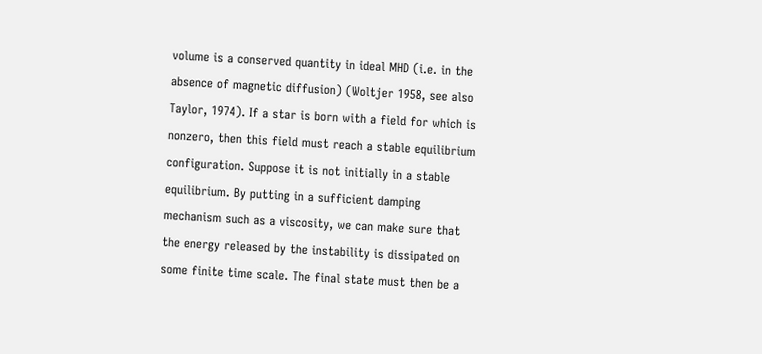volume is a conserved quantity in ideal MHD (i.e. in the absence of magnetic diffusion) (Woltjer 1958, see also Taylor, 1974). If a star is born with a field for which is nonzero, then this field must reach a stable equilibrium configuration. Suppose it is not initially in a stable equilibrium. By putting in a sufficient damping mechanism such as a viscosity, we can make sure that the energy released by the instability is dissipated on some finite time scale. The final state must then be a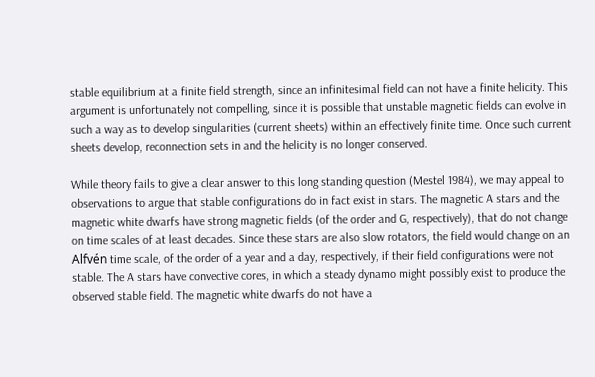stable equilibrium at a finite field strength, since an infinitesimal field can not have a finite helicity. This argument is unfortunately not compelling, since it is possible that unstable magnetic fields can evolve in such a way as to develop singularities (current sheets) within an effectively finite time. Once such current sheets develop, reconnection sets in and the helicity is no longer conserved.

While theory fails to give a clear answer to this long standing question (Mestel 1984), we may appeal to observations to argue that stable configurations do in fact exist in stars. The magnetic A stars and the magnetic white dwarfs have strong magnetic fields (of the order and G, respectively), that do not change on time scales of at least decades. Since these stars are also slow rotators, the field would change on an Alfvén time scale, of the order of a year and a day, respectively, if their field configurations were not stable. The A stars have convective cores, in which a steady dynamo might possibly exist to produce the observed stable field. The magnetic white dwarfs do not have a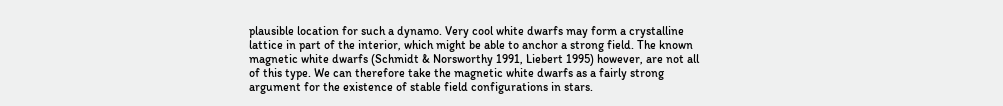plausible location for such a dynamo. Very cool white dwarfs may form a crystalline lattice in part of the interior, which might be able to anchor a strong field. The known magnetic white dwarfs (Schmidt & Norsworthy 1991, Liebert 1995) however, are not all of this type. We can therefore take the magnetic white dwarfs as a fairly strong argument for the existence of stable field configurations in stars.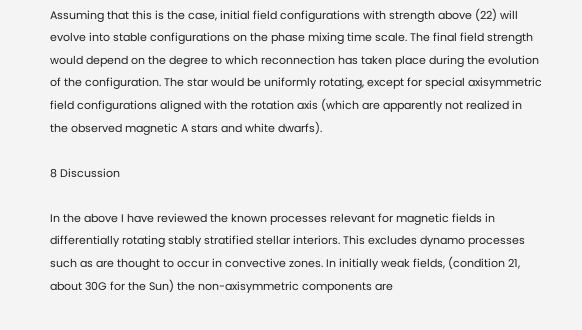Assuming that this is the case, initial field configurations with strength above (22) will evolve into stable configurations on the phase mixing time scale. The final field strength would depend on the degree to which reconnection has taken place during the evolution of the configuration. The star would be uniformly rotating, except for special axisymmetric field configurations aligned with the rotation axis (which are apparently not realized in the observed magnetic A stars and white dwarfs).

8 Discussion

In the above I have reviewed the known processes relevant for magnetic fields in differentially rotating stably stratified stellar interiors. This excludes dynamo processes such as are thought to occur in convective zones. In initially weak fields, (condition 21, about 30G for the Sun) the non-axisymmetric components are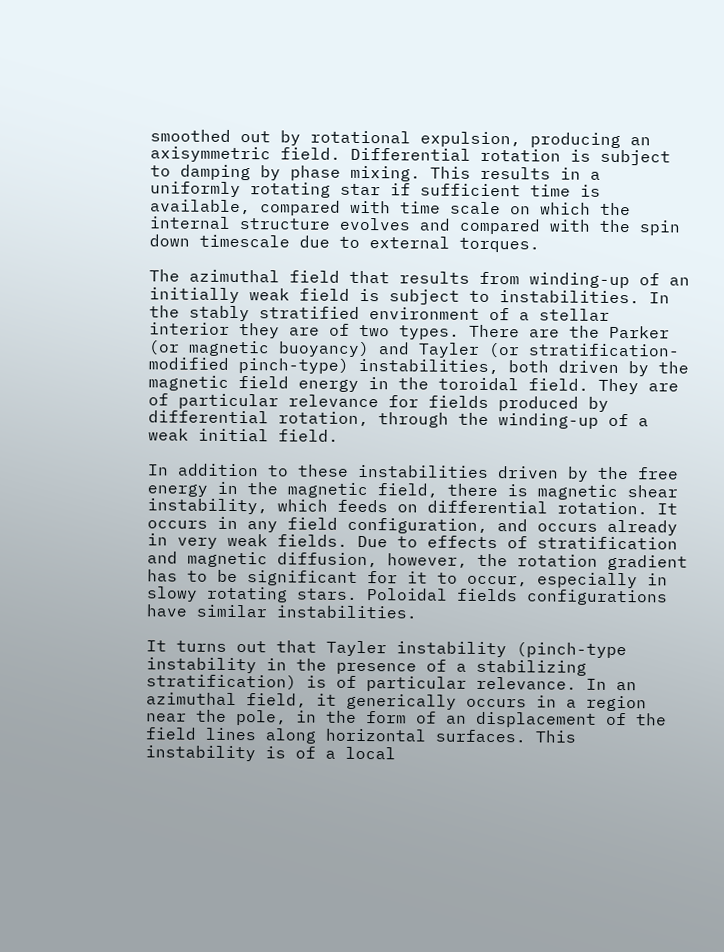smoothed out by rotational expulsion, producing an axisymmetric field. Differential rotation is subject to damping by phase mixing. This results in a uniformly rotating star if sufficient time is available, compared with time scale on which the internal structure evolves and compared with the spin down timescale due to external torques.

The azimuthal field that results from winding-up of an initially weak field is subject to instabilities. In the stably stratified environment of a stellar interior they are of two types. There are the Parker (or magnetic buoyancy) and Tayler (or stratification-modified pinch-type) instabilities, both driven by the magnetic field energy in the toroidal field. They are of particular relevance for fields produced by differential rotation, through the winding-up of a weak initial field.

In addition to these instabilities driven by the free energy in the magnetic field, there is magnetic shear instability, which feeds on differential rotation. It occurs in any field configuration, and occurs already in very weak fields. Due to effects of stratification and magnetic diffusion, however, the rotation gradient has to be significant for it to occur, especially in slowy rotating stars. Poloidal fields configurations have similar instabilities.

It turns out that Tayler instability (pinch-type instability in the presence of a stabilizing stratification) is of particular relevance. In an azimuthal field, it generically occurs in a region near the pole, in the form of an displacement of the field lines along horizontal surfaces. This instability is of a local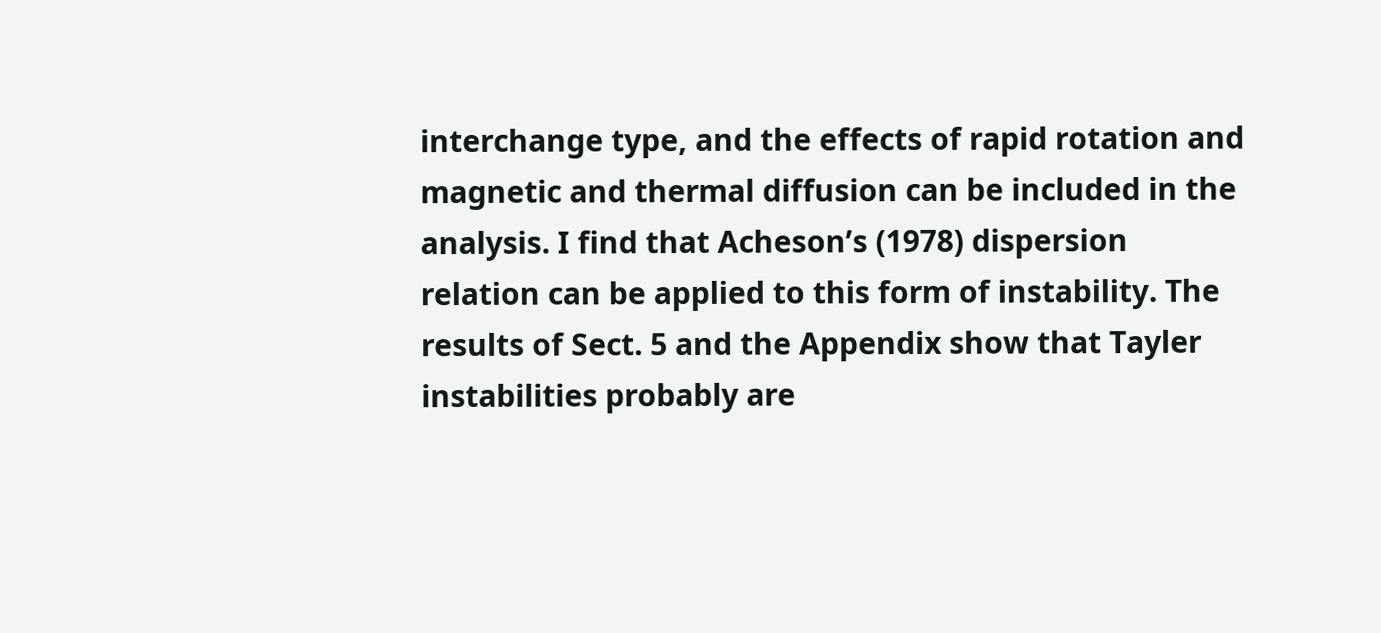interchange type, and the effects of rapid rotation and magnetic and thermal diffusion can be included in the analysis. I find that Acheson’s (1978) dispersion relation can be applied to this form of instability. The results of Sect. 5 and the Appendix show that Tayler instabilities probably are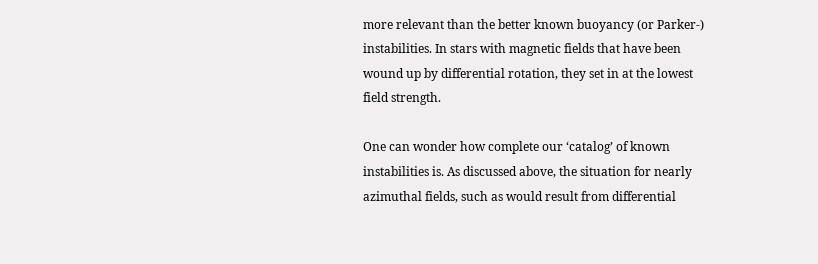more relevant than the better known buoyancy (or Parker-) instabilities. In stars with magnetic fields that have been wound up by differential rotation, they set in at the lowest field strength.

One can wonder how complete our ‘catalog’ of known instabilities is. As discussed above, the situation for nearly azimuthal fields, such as would result from differential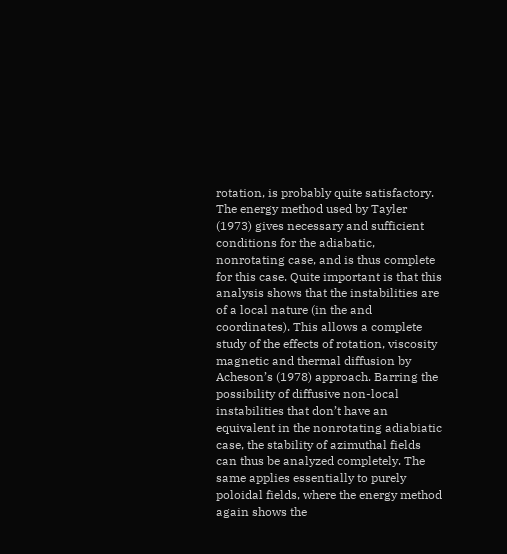rotation, is probably quite satisfactory. The energy method used by Tayler (1973) gives necessary and sufficient conditions for the adiabatic, nonrotating case, and is thus complete for this case. Quite important is that this analysis shows that the instabilities are of a local nature (in the and coordinates). This allows a complete study of the effects of rotation, viscosity magnetic and thermal diffusion by Acheson’s (1978) approach. Barring the possibility of diffusive non-local instabilities that don’t have an equivalent in the nonrotating adiabiatic case, the stability of azimuthal fields can thus be analyzed completely. The same applies essentially to purely poloidal fields, where the energy method again shows the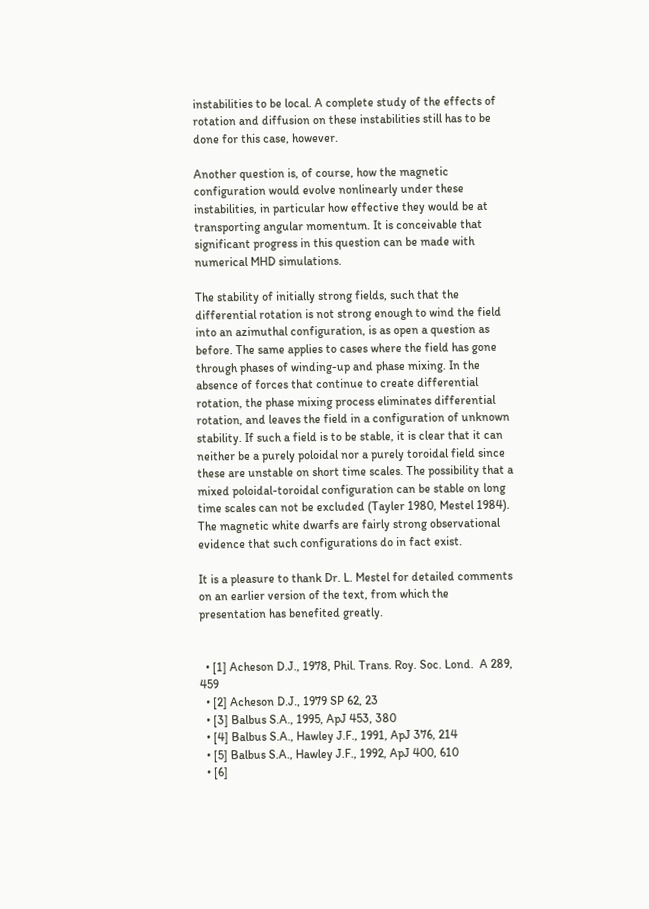instabilities to be local. A complete study of the effects of rotation and diffusion on these instabilities still has to be done for this case, however.

Another question is, of course, how the magnetic configuration would evolve nonlinearly under these instabilities, in particular how effective they would be at transporting angular momentum. It is conceivable that significant progress in this question can be made with numerical MHD simulations.

The stability of initially strong fields, such that the differential rotation is not strong enough to wind the field into an azimuthal configuration, is as open a question as before. The same applies to cases where the field has gone through phases of winding-up and phase mixing. In the absence of forces that continue to create differential rotation, the phase mixing process eliminates differential rotation, and leaves the field in a configuration of unknown stability. If such a field is to be stable, it is clear that it can neither be a purely poloidal nor a purely toroidal field since these are unstable on short time scales. The possibility that a mixed poloidal-toroidal configuration can be stable on long time scales can not be excluded (Tayler 1980, Mestel 1984). The magnetic white dwarfs are fairly strong observational evidence that such configurations do in fact exist.

It is a pleasure to thank Dr. L. Mestel for detailed comments on an earlier version of the text, from which the presentation has benefited greatly.


  • [1] Acheson D.J., 1978, Phil. Trans. Roy. Soc. Lond.  A 289, 459
  • [2] Acheson D.J., 1979 SP 62, 23
  • [3] Balbus S.A., 1995, ApJ 453, 380
  • [4] Balbus S.A., Hawley J.F., 1991, ApJ 376, 214
  • [5] Balbus S.A., Hawley J.F., 1992, ApJ 400, 610
  • [6]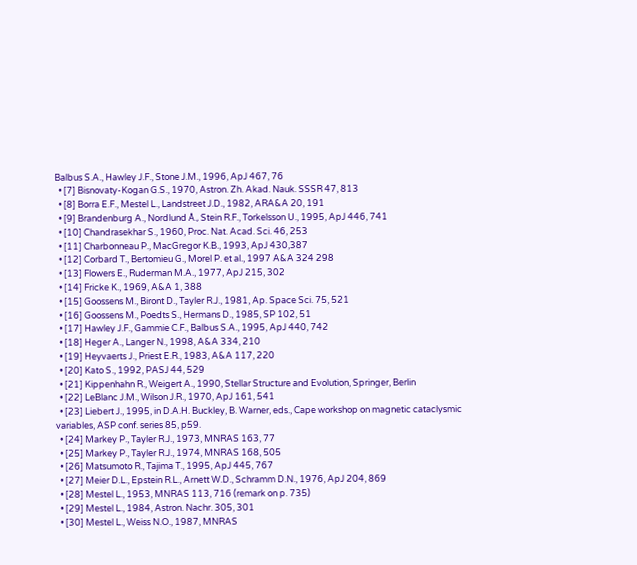Balbus S.A., Hawley J.F., Stone J.M., 1996, ApJ 467, 76
  • [7] Bisnovaty-Kogan G.S., 1970, Astron. Zh. Akad. Nauk. SSSR 47, 813
  • [8] Borra E.F., Mestel L., Landstreet J.D., 1982, ARA&A 20, 191
  • [9] Brandenburg A., Nordlund Å., Stein R.F., Torkelsson U., 1995, ApJ 446, 741
  • [10] Chandrasekhar S., 1960, Proc. Nat. Acad. Sci. 46, 253
  • [11] Charbonneau P., MacGregor K.B., 1993, ApJ 430,387
  • [12] Corbard T., Bertomieu G., Morel P. et al., 1997 A&A 324 298
  • [13] Flowers E., Ruderman M.A., 1977, ApJ 215, 302
  • [14] Fricke K., 1969, A&A 1, 388
  • [15] Goossens M., Biront D., Tayler R.J., 1981, Ap. Space Sci. 75, 521
  • [16] Goossens M., Poedts S., Hermans D., 1985, SP 102, 51
  • [17] Hawley J.F., Gammie C.F., Balbus S.A., 1995, ApJ 440, 742
  • [18] Heger A., Langer N., 1998, A&A 334, 210
  • [19] Heyvaerts J., Priest E.R., 1983, A&A 117, 220
  • [20] Kato S., 1992, PASJ 44, 529
  • [21] Kippenhahn R., Weigert A., 1990, Stellar Structure and Evolution, Springer, Berlin
  • [22] LeBlanc J.M., Wilson J.R., 1970, ApJ 161, 541
  • [23] Liebert J., 1995, in D.A.H. Buckley, B. Warner, eds., Cape workshop on magnetic cataclysmic variables, ASP conf. series 85, p59.
  • [24] Markey P., Tayler R.J., 1973, MNRAS 163, 77
  • [25] Markey P., Tayler R.J., 1974, MNRAS 168, 505
  • [26] Matsumoto R., Tajima T., 1995, ApJ 445, 767
  • [27] Meier D.L., Epstein R.L., Arnett W.D., Schramm D.N., 1976, ApJ 204, 869
  • [28] Mestel L., 1953, MNRAS 113, 716 (remark on p. 735)
  • [29] Mestel L., 1984, Astron. Nachr. 305, 301
  • [30] Mestel L., Weiss N.O., 1987, MNRAS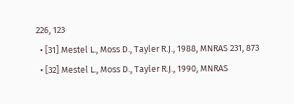226, 123
  • [31] Mestel L., Moss D., Tayler R.J., 1988, MNRAS 231, 873
  • [32] Mestel L., Moss D., Tayler R.J., 1990, MNRAS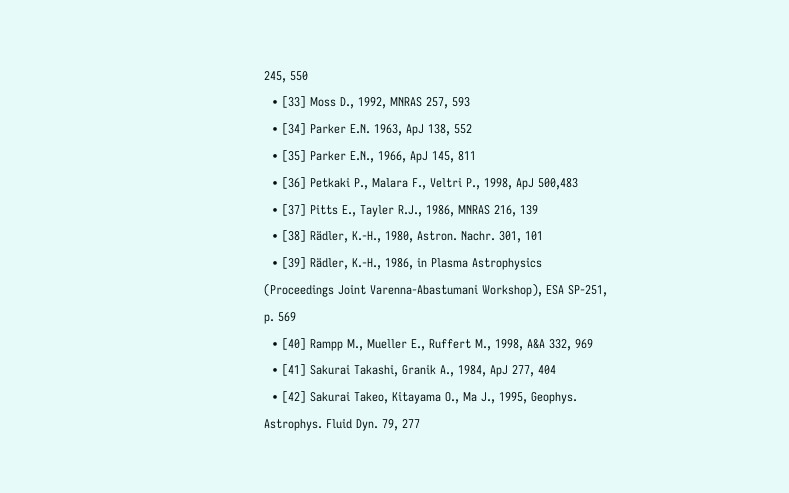245, 550
  • [33] Moss D., 1992, MNRAS 257, 593
  • [34] Parker E.N. 1963, ApJ 138, 552
  • [35] Parker E.N., 1966, ApJ 145, 811
  • [36] Petkaki P., Malara F., Veltri P., 1998, ApJ 500,483
  • [37] Pitts E., Tayler R.J., 1986, MNRAS 216, 139
  • [38] Rädler, K.-H., 1980, Astron. Nachr. 301, 101
  • [39] Rädler, K.-H., 1986, in Plasma Astrophysics (Proceedings Joint Varenna-Abastumani Workshop), ESA SP-251, p. 569
  • [40] Rampp M., Mueller E., Ruffert M., 1998, A&A 332, 969
  • [41] Sakurai Takashi, Granik A., 1984, ApJ 277, 404
  • [42] Sakurai Takeo, Kitayama O., Ma J., 1995, Geophys. Astrophys. Fluid Dyn. 79, 277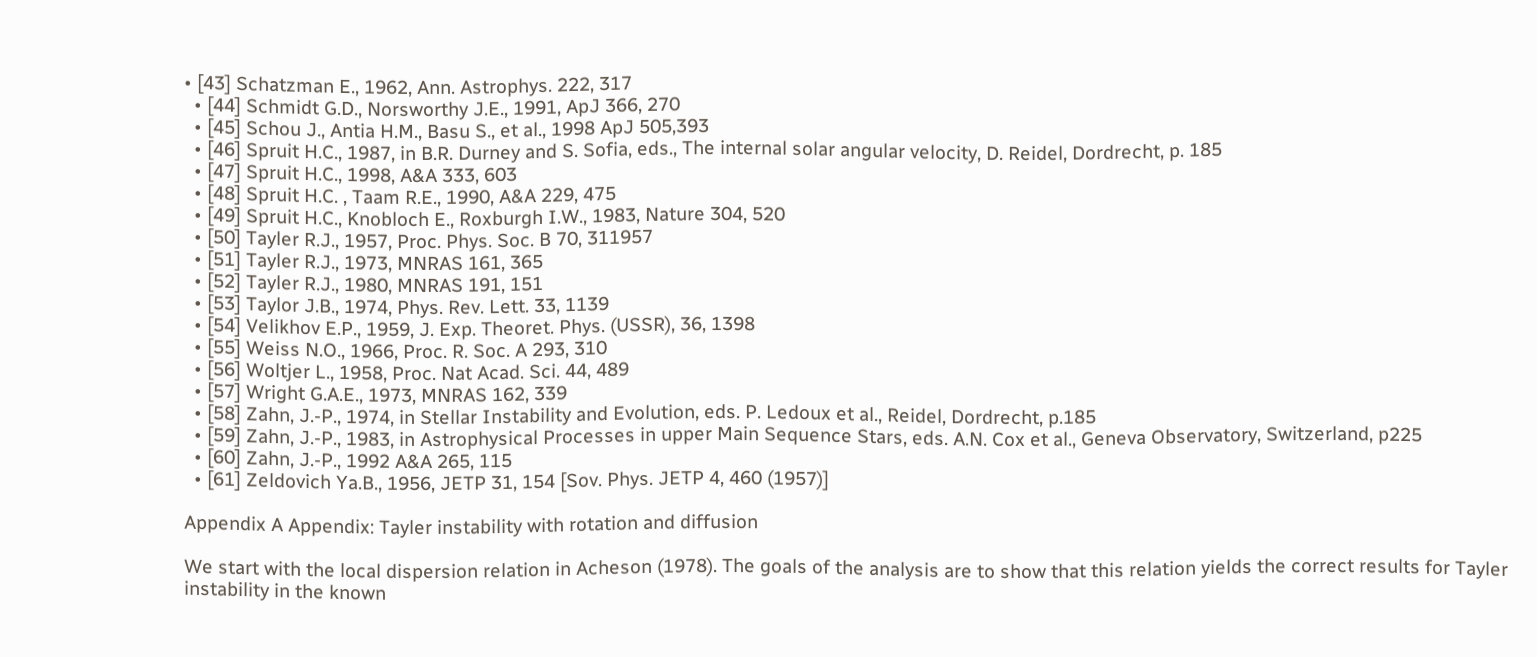• [43] Schatzman E., 1962, Ann. Astrophys. 222, 317
  • [44] Schmidt G.D., Norsworthy J.E., 1991, ApJ 366, 270
  • [45] Schou J., Antia H.M., Basu S., et al., 1998 ApJ 505,393
  • [46] Spruit H.C., 1987, in B.R. Durney and S. Sofia, eds., The internal solar angular velocity, D. Reidel, Dordrecht, p. 185
  • [47] Spruit H.C., 1998, A&A 333, 603
  • [48] Spruit H.C. , Taam R.E., 1990, A&A 229, 475
  • [49] Spruit H.C., Knobloch E., Roxburgh I.W., 1983, Nature 304, 520
  • [50] Tayler R.J., 1957, Proc. Phys. Soc. B 70, 311957
  • [51] Tayler R.J., 1973, MNRAS 161, 365
  • [52] Tayler R.J., 1980, MNRAS 191, 151
  • [53] Taylor J.B., 1974, Phys. Rev. Lett. 33, 1139
  • [54] Velikhov E.P., 1959, J. Exp. Theoret. Phys. (USSR), 36, 1398
  • [55] Weiss N.O., 1966, Proc. R. Soc. A 293, 310
  • [56] Woltjer L., 1958, Proc. Nat Acad. Sci. 44, 489
  • [57] Wright G.A.E., 1973, MNRAS 162, 339
  • [58] Zahn, J.-P., 1974, in Stellar Instability and Evolution, eds. P. Ledoux et al., Reidel, Dordrecht, p.185
  • [59] Zahn, J.-P., 1983, in Astrophysical Processes in upper Main Sequence Stars, eds. A.N. Cox et al., Geneva Observatory, Switzerland, p225
  • [60] Zahn, J.-P., 1992 A&A 265, 115
  • [61] Zeldovich Ya.B., 1956, JETP 31, 154 [Sov. Phys. JETP 4, 460 (1957)]

Appendix A Appendix: Tayler instability with rotation and diffusion

We start with the local dispersion relation in Acheson (1978). The goals of the analysis are to show that this relation yields the correct results for Tayler instability in the known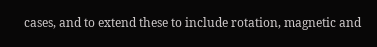cases, and to extend these to include rotation, magnetic and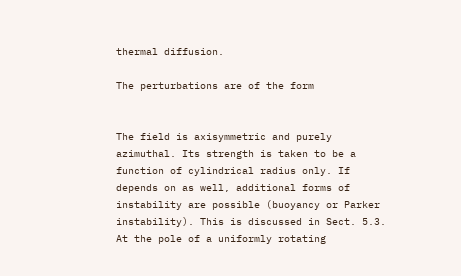thermal diffusion.

The perturbations are of the form


The field is axisymmetric and purely azimuthal. Its strength is taken to be a function of cylindrical radius only. If depends on as well, additional forms of instability are possible (buoyancy or Parker instability). This is discussed in Sect. 5.3. At the pole of a uniformly rotating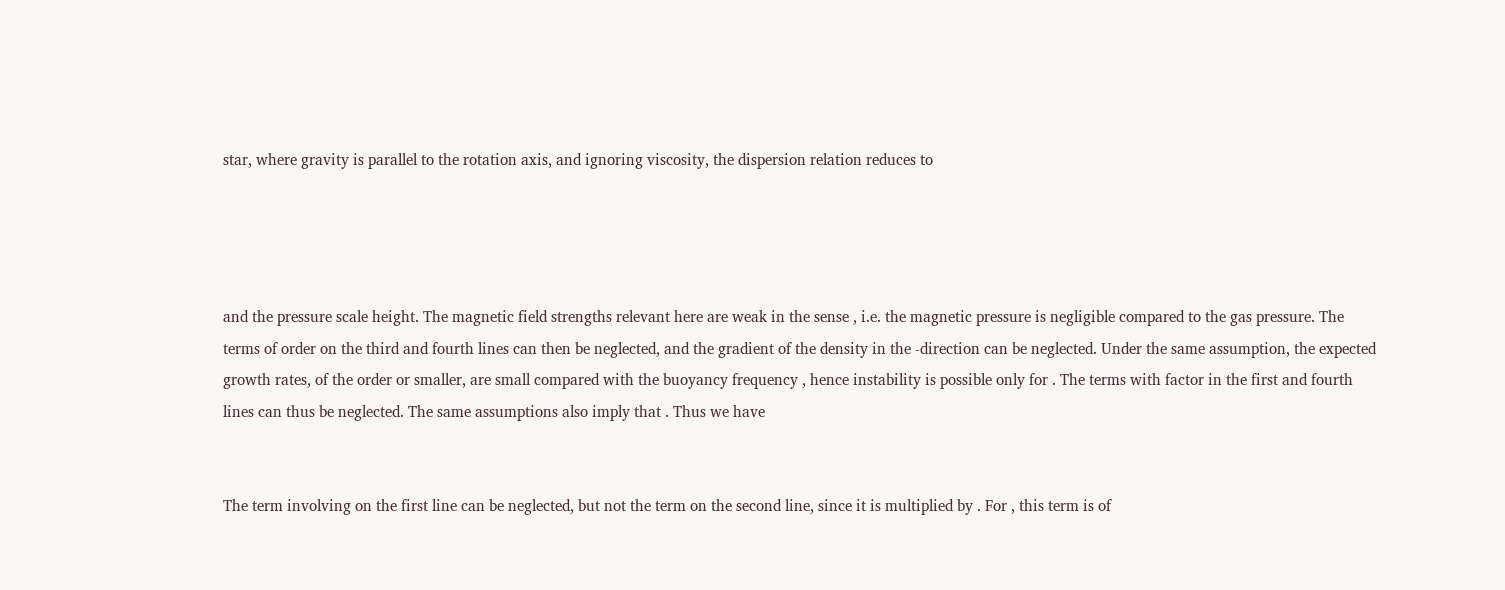star, where gravity is parallel to the rotation axis, and ignoring viscosity, the dispersion relation reduces to




and the pressure scale height. The magnetic field strengths relevant here are weak in the sense , i.e. the magnetic pressure is negligible compared to the gas pressure. The terms of order on the third and fourth lines can then be neglected, and the gradient of the density in the -direction can be neglected. Under the same assumption, the expected growth rates, of the order or smaller, are small compared with the buoyancy frequency , hence instability is possible only for . The terms with factor in the first and fourth lines can thus be neglected. The same assumptions also imply that . Thus we have


The term involving on the first line can be neglected, but not the term on the second line, since it is multiplied by . For , this term is of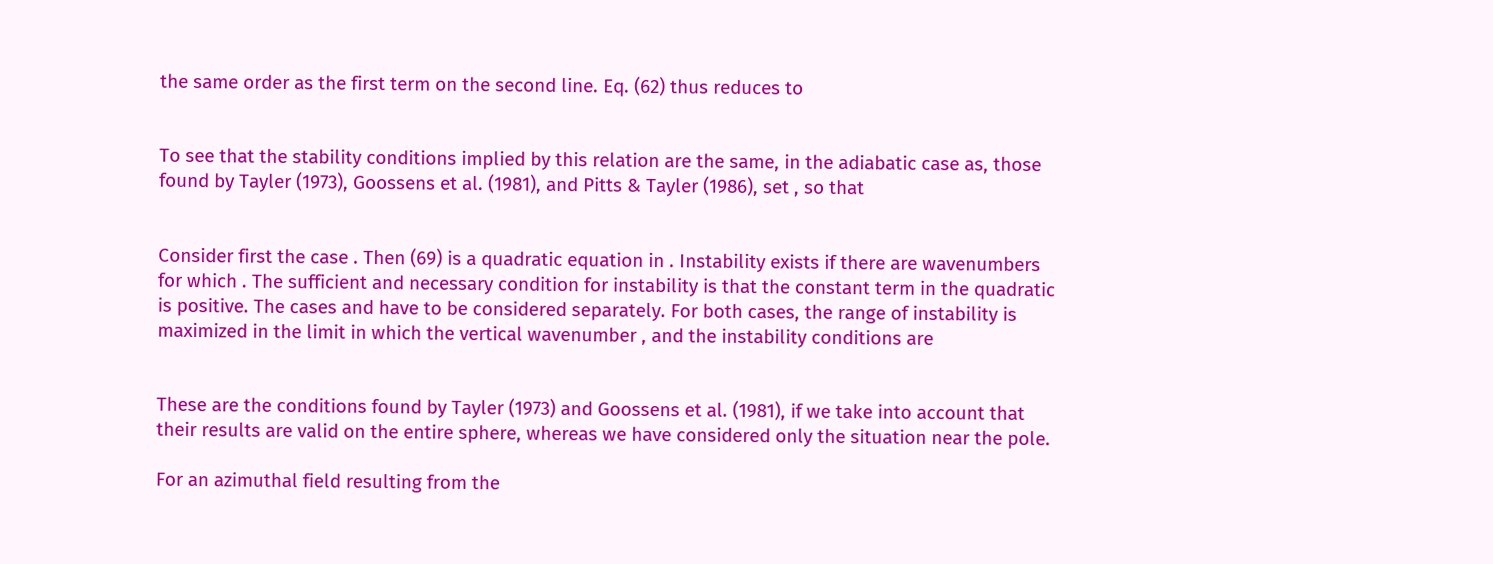the same order as the first term on the second line. Eq. (62) thus reduces to


To see that the stability conditions implied by this relation are the same, in the adiabatic case as, those found by Tayler (1973), Goossens et al. (1981), and Pitts & Tayler (1986), set , so that


Consider first the case . Then (69) is a quadratic equation in . Instability exists if there are wavenumbers for which . The sufficient and necessary condition for instability is that the constant term in the quadratic is positive. The cases and have to be considered separately. For both cases, the range of instability is maximized in the limit in which the vertical wavenumber , and the instability conditions are


These are the conditions found by Tayler (1973) and Goossens et al. (1981), if we take into account that their results are valid on the entire sphere, whereas we have considered only the situation near the pole.

For an azimuthal field resulting from the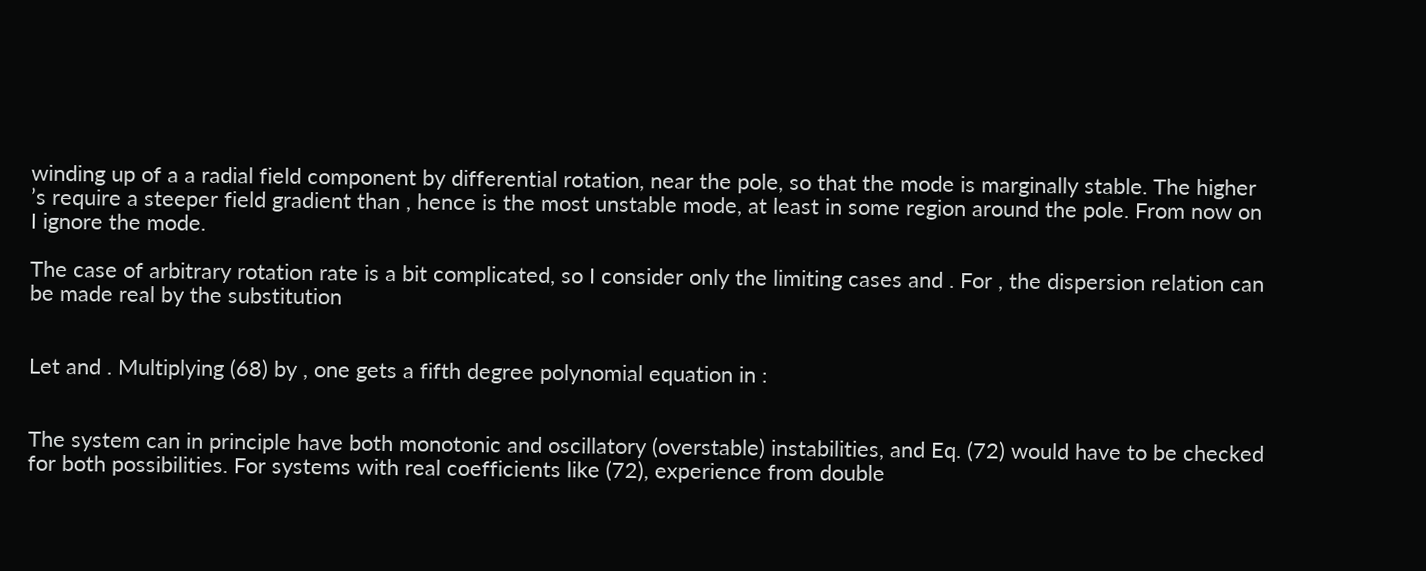winding up of a a radial field component by differential rotation, near the pole, so that the mode is marginally stable. The higher ’s require a steeper field gradient than , hence is the most unstable mode, at least in some region around the pole. From now on I ignore the mode.

The case of arbitrary rotation rate is a bit complicated, so I consider only the limiting cases and . For , the dispersion relation can be made real by the substitution


Let and . Multiplying (68) by , one gets a fifth degree polynomial equation in :


The system can in principle have both monotonic and oscillatory (overstable) instabilities, and Eq. (72) would have to be checked for both possibilities. For systems with real coefficients like (72), experience from double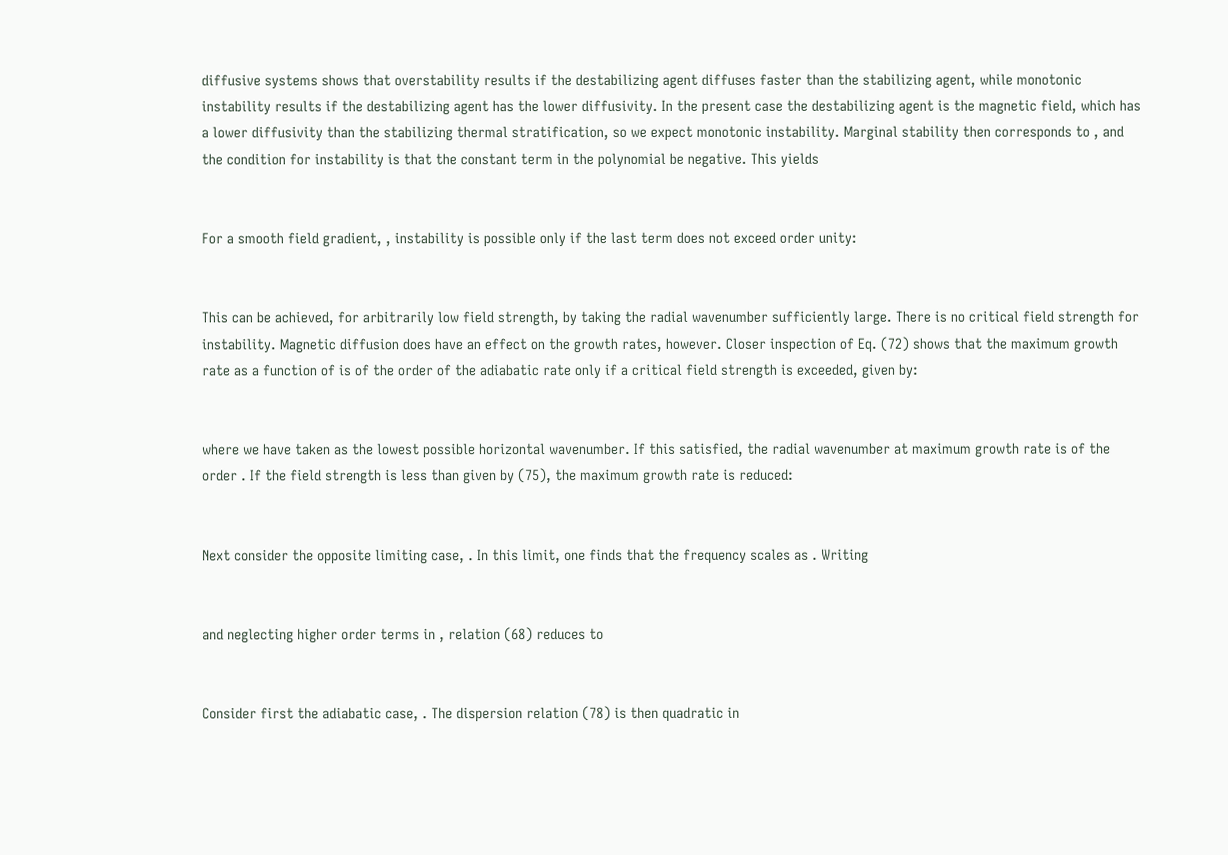diffusive systems shows that overstability results if the destabilizing agent diffuses faster than the stabilizing agent, while monotonic instability results if the destabilizing agent has the lower diffusivity. In the present case the destabilizing agent is the magnetic field, which has a lower diffusivity than the stabilizing thermal stratification, so we expect monotonic instability. Marginal stability then corresponds to , and the condition for instability is that the constant term in the polynomial be negative. This yields


For a smooth field gradient, , instability is possible only if the last term does not exceed order unity:


This can be achieved, for arbitrarily low field strength, by taking the radial wavenumber sufficiently large. There is no critical field strength for instability. Magnetic diffusion does have an effect on the growth rates, however. Closer inspection of Eq. (72) shows that the maximum growth rate as a function of is of the order of the adiabatic rate only if a critical field strength is exceeded, given by:


where we have taken as the lowest possible horizontal wavenumber. If this satisfied, the radial wavenumber at maximum growth rate is of the order . If the field strength is less than given by (75), the maximum growth rate is reduced:


Next consider the opposite limiting case, . In this limit, one finds that the frequency scales as . Writing


and neglecting higher order terms in , relation (68) reduces to


Consider first the adiabatic case, . The dispersion relation (78) is then quadratic in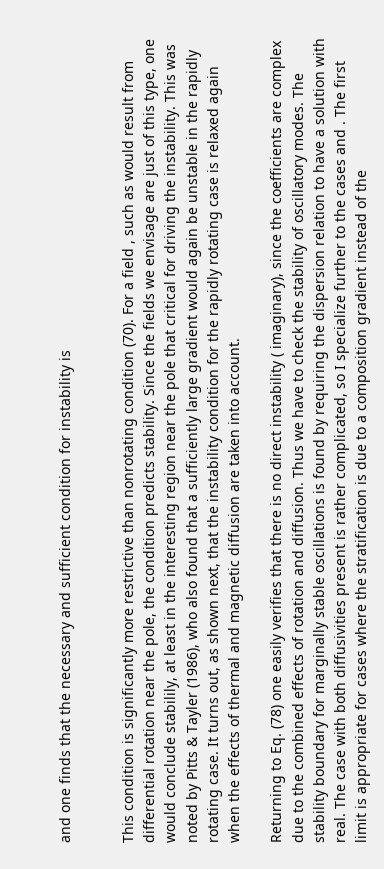and one finds that the necessary and sufficient condition for instability is


This condition is significantly more restrictive than nonrotating condition (70). For a field , such as would result from differential rotation near the pole, the condition predicts stability. Since the fields we envisage are just of this type, one would conclude stabilily, at least in the interesting region near the pole that critical for driving the instability. This was noted by Pitts & Tayler (1986), who also found that a sufficiently large gradient would again be unstable in the rapidly rotating case. It turns out, as shown next, that the instability condition for the rapidly rotating case is relaxed again when the effects of thermal and magnetic diffusion are taken into account.

Returning to Eq. (78) one easily verifies that there is no direct instability ( imaginary), since the coefficients are complex due to the combined effects of rotation and diffusion. Thus we have to check the stability of oscillatory modes. The stability boundary for marginally stable oscillations is found by requiring the dispersion relation to have a solution with real. The case with both diffusivities present is rather complicated, so I specialize further to the cases and . The first limit is appropriate for cases where the stratification is due to a composition gradient instead of the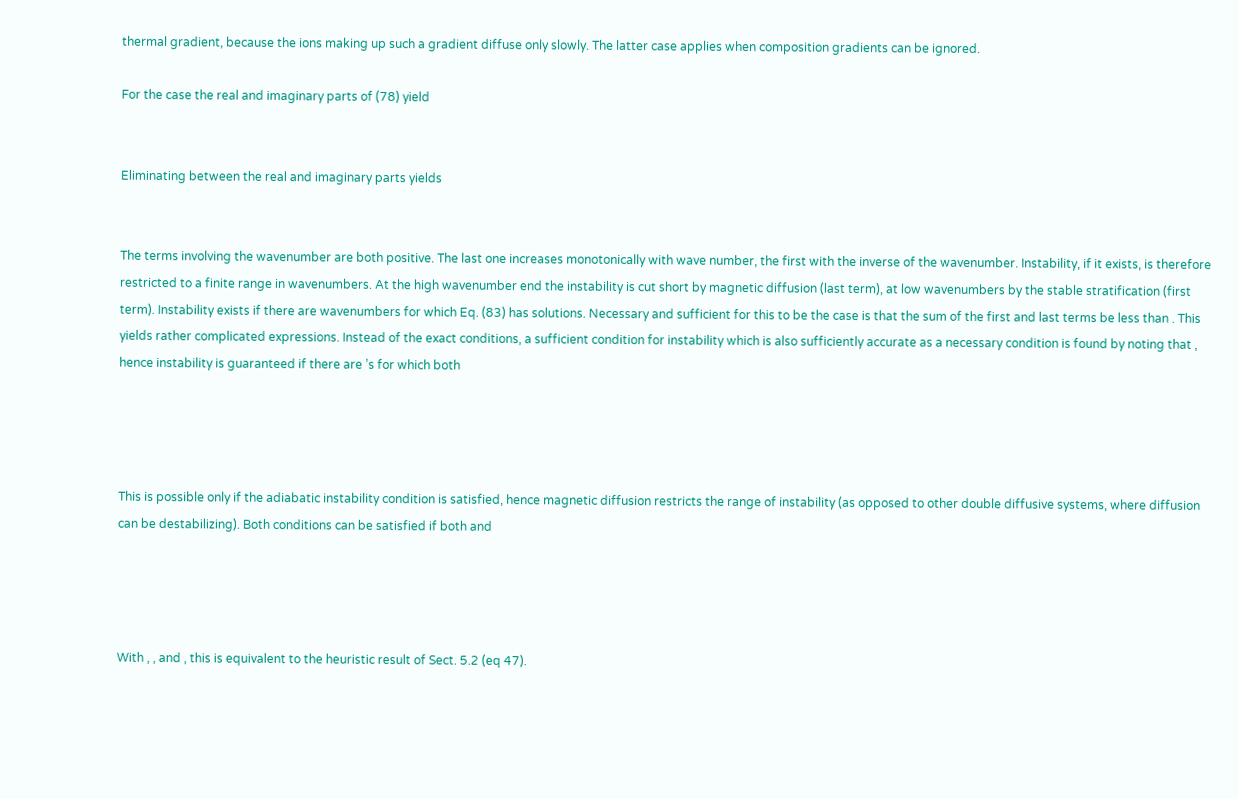thermal gradient, because the ions making up such a gradient diffuse only slowly. The latter case applies when composition gradients can be ignored.

For the case the real and imaginary parts of (78) yield


Eliminating between the real and imaginary parts yields


The terms involving the wavenumber are both positive. The last one increases monotonically with wave number, the first with the inverse of the wavenumber. Instability, if it exists, is therefore restricted to a finite range in wavenumbers. At the high wavenumber end the instability is cut short by magnetic diffusion (last term), at low wavenumbers by the stable stratification (first term). Instability exists if there are wavenumbers for which Eq. (83) has solutions. Necessary and sufficient for this to be the case is that the sum of the first and last terms be less than . This yields rather complicated expressions. Instead of the exact conditions, a sufficient condition for instability which is also sufficiently accurate as a necessary condition is found by noting that , hence instability is guaranteed if there are ’s for which both




This is possible only if the adiabatic instability condition is satisfied, hence magnetic diffusion restricts the range of instability (as opposed to other double diffusive systems, where diffusion can be destabilizing). Both conditions can be satisfied if both and




With , , and , this is equivalent to the heuristic result of Sect. 5.2 (eq 47).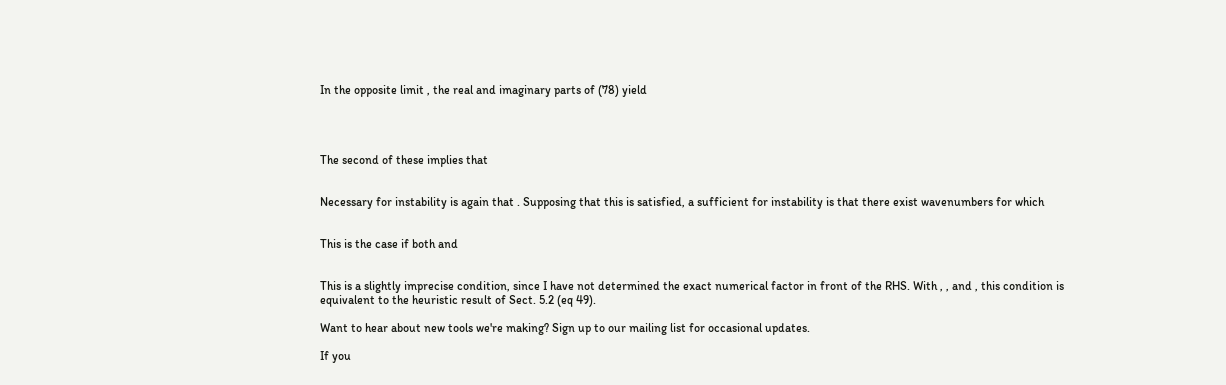In the opposite limit , the real and imaginary parts of (78) yield




The second of these implies that


Necessary for instability is again that . Supposing that this is satisfied, a sufficient for instability is that there exist wavenumbers for which


This is the case if both and


This is a slightly imprecise condition, since I have not determined the exact numerical factor in front of the RHS. With , , and , this condition is equivalent to the heuristic result of Sect. 5.2 (eq 49).

Want to hear about new tools we're making? Sign up to our mailing list for occasional updates.

If you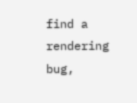find a rendering bug,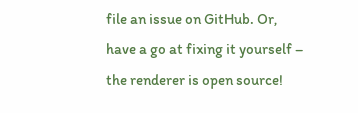file an issue on GitHub. Or, have a go at fixing it yourself – the renderer is open source!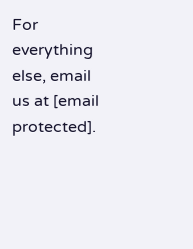For everything else, email us at [email protected].